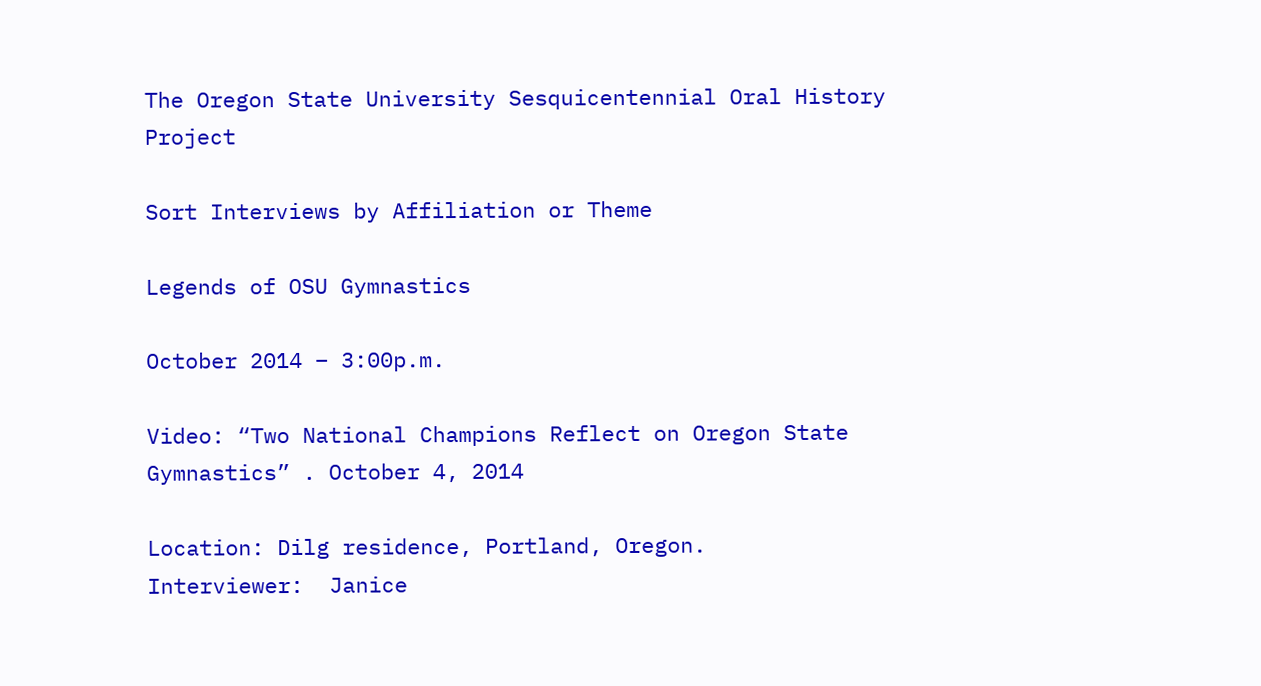The Oregon State University Sesquicentennial Oral History Project

Sort Interviews by Affiliation or Theme

Legends of OSU Gymnastics

October 2014 – 3:00p.m.

Video: “Two National Champions Reflect on Oregon State Gymnastics” . October 4, 2014

Location: Dilg residence, Portland, Oregon.
Interviewer:  Janice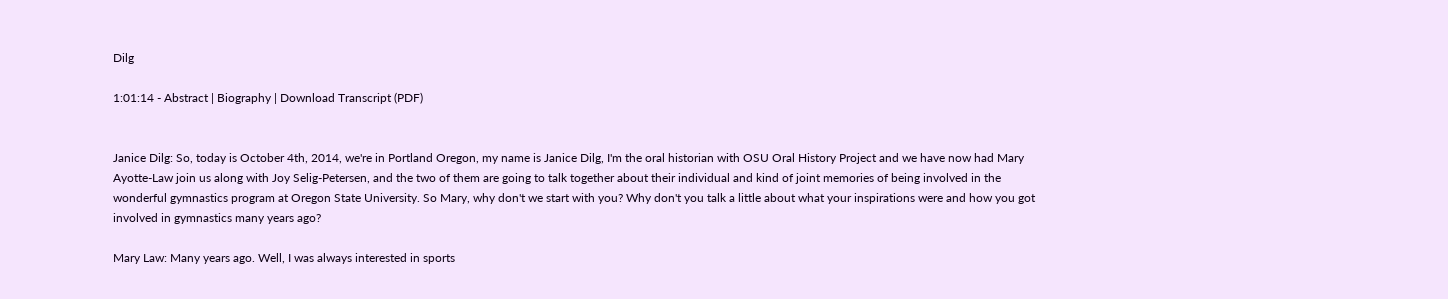Dilg

1:01:14 - Abstract | Biography | Download Transcript (PDF)


Janice Dilg: So, today is October 4th, 2014, we're in Portland Oregon, my name is Janice Dilg, I'm the oral historian with OSU Oral History Project and we have now had Mary Ayotte-Law join us along with Joy Selig-Petersen, and the two of them are going to talk together about their individual and kind of joint memories of being involved in the wonderful gymnastics program at Oregon State University. So Mary, why don't we start with you? Why don't you talk a little about what your inspirations were and how you got involved in gymnastics many years ago?

Mary Law: Many years ago. Well, I was always interested in sports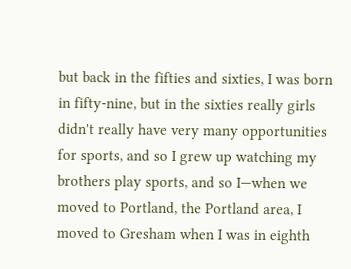but back in the fifties and sixties, I was born in fifty-nine, but in the sixties really girls didn't really have very many opportunities for sports, and so I grew up watching my brothers play sports, and so I—when we moved to Portland, the Portland area, I moved to Gresham when I was in eighth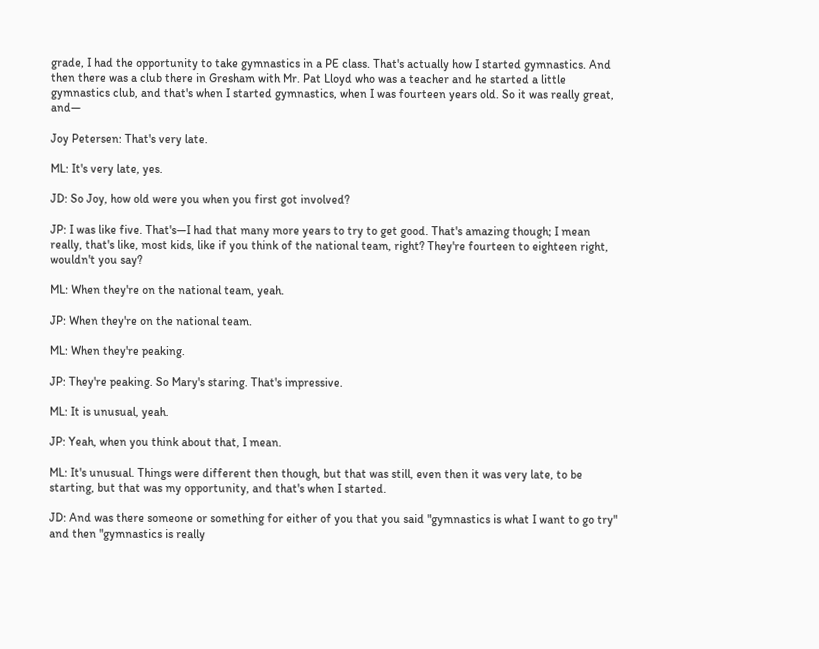grade, I had the opportunity to take gymnastics in a PE class. That's actually how I started gymnastics. And then there was a club there in Gresham with Mr. Pat Lloyd who was a teacher and he started a little gymnastics club, and that's when I started gymnastics, when I was fourteen years old. So it was really great, and—

Joy Petersen: That's very late.

ML: It's very late, yes.

JD: So Joy, how old were you when you first got involved?

JP: I was like five. That's—I had that many more years to try to get good. That's amazing though; I mean really, that's like, most kids, like if you think of the national team, right? They're fourteen to eighteen right, wouldn't you say?

ML: When they're on the national team, yeah.

JP: When they're on the national team.

ML: When they're peaking.

JP: They're peaking. So Mary's staring. That's impressive.

ML: It is unusual, yeah.

JP: Yeah, when you think about that, I mean.

ML: It's unusual. Things were different then though, but that was still, even then it was very late, to be starting, but that was my opportunity, and that's when I started.

JD: And was there someone or something for either of you that you said "gymnastics is what I want to go try" and then "gymnastics is really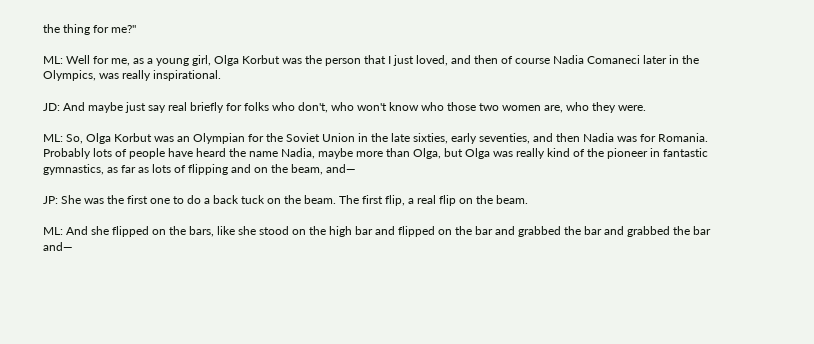the thing for me?"

ML: Well for me, as a young girl, Olga Korbut was the person that I just loved, and then of course Nadia Comaneci later in the Olympics, was really inspirational.

JD: And maybe just say real briefly for folks who don't, who won't know who those two women are, who they were.

ML: So, Olga Korbut was an Olympian for the Soviet Union in the late sixties, early seventies, and then Nadia was for Romania. Probably lots of people have heard the name Nadia, maybe more than Olga, but Olga was really kind of the pioneer in fantastic gymnastics, as far as lots of flipping and on the beam, and—

JP: She was the first one to do a back tuck on the beam. The first flip, a real flip on the beam.

ML: And she flipped on the bars, like she stood on the high bar and flipped on the bar and grabbed the bar and grabbed the bar and—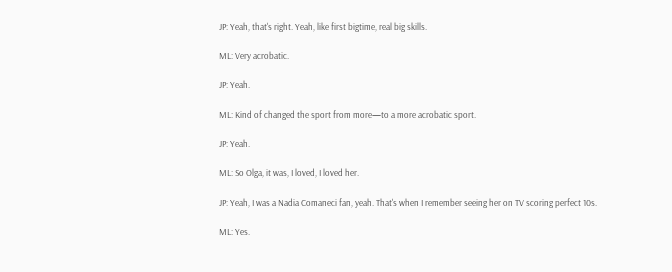JP: Yeah, that's right. Yeah, like first bigtime, real big skills.

ML: Very acrobatic.

JP: Yeah.

ML: Kind of changed the sport from more—to a more acrobatic sport.

JP: Yeah.

ML: So Olga, it was, I loved, I loved her.

JP: Yeah, I was a Nadia Comaneci fan, yeah. That's when I remember seeing her on TV scoring perfect 10s.

ML: Yes.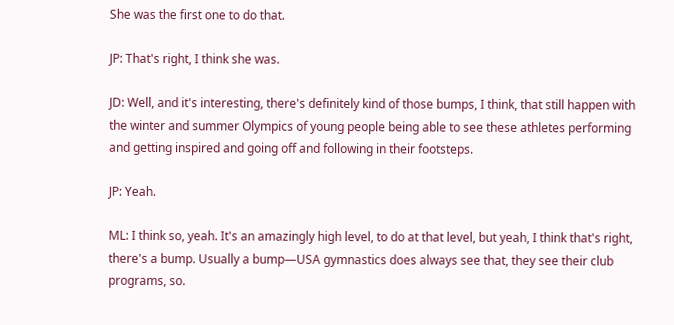She was the first one to do that.

JP: That's right, I think she was.

JD: Well, and it's interesting, there's definitely kind of those bumps, I think, that still happen with the winter and summer Olympics of young people being able to see these athletes performing and getting inspired and going off and following in their footsteps.

JP: Yeah.

ML: I think so, yeah. It's an amazingly high level, to do at that level, but yeah, I think that's right, there's a bump. Usually a bump—USA gymnastics does always see that, they see their club programs, so.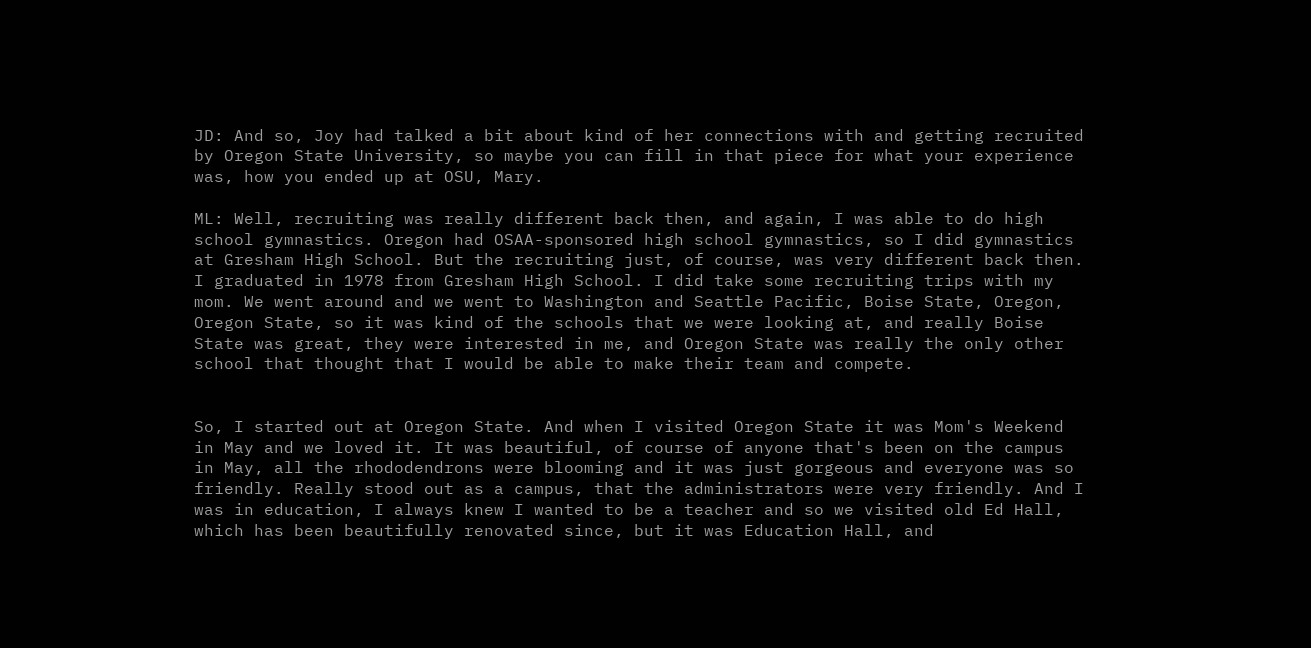JD: And so, Joy had talked a bit about kind of her connections with and getting recruited by Oregon State University, so maybe you can fill in that piece for what your experience was, how you ended up at OSU, Mary.

ML: Well, recruiting was really different back then, and again, I was able to do high school gymnastics. Oregon had OSAA-sponsored high school gymnastics, so I did gymnastics at Gresham High School. But the recruiting just, of course, was very different back then. I graduated in 1978 from Gresham High School. I did take some recruiting trips with my mom. We went around and we went to Washington and Seattle Pacific, Boise State, Oregon, Oregon State, so it was kind of the schools that we were looking at, and really Boise State was great, they were interested in me, and Oregon State was really the only other school that thought that I would be able to make their team and compete.


So, I started out at Oregon State. And when I visited Oregon State it was Mom's Weekend in May and we loved it. It was beautiful, of course of anyone that's been on the campus in May, all the rhododendrons were blooming and it was just gorgeous and everyone was so friendly. Really stood out as a campus, that the administrators were very friendly. And I was in education, I always knew I wanted to be a teacher and so we visited old Ed Hall, which has been beautifully renovated since, but it was Education Hall, and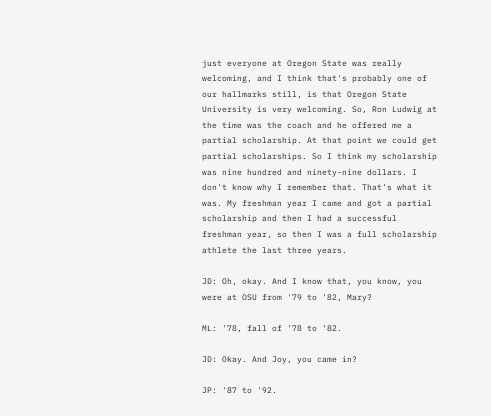just everyone at Oregon State was really welcoming, and I think that's probably one of our hallmarks still, is that Oregon State University is very welcoming. So, Ron Ludwig at the time was the coach and he offered me a partial scholarship. At that point we could get partial scholarships. So I think my scholarship was nine hundred and ninety-nine dollars. I don't know why I remember that. That's what it was. My freshman year I came and got a partial scholarship and then I had a successful freshman year, so then I was a full scholarship athlete the last three years.

JD: Oh, okay. And I know that, you know, you were at OSU from '79 to '82, Mary?

ML: '78, fall of '78 to '82.

JD: Okay. And Joy, you came in?

JP: '87 to '92.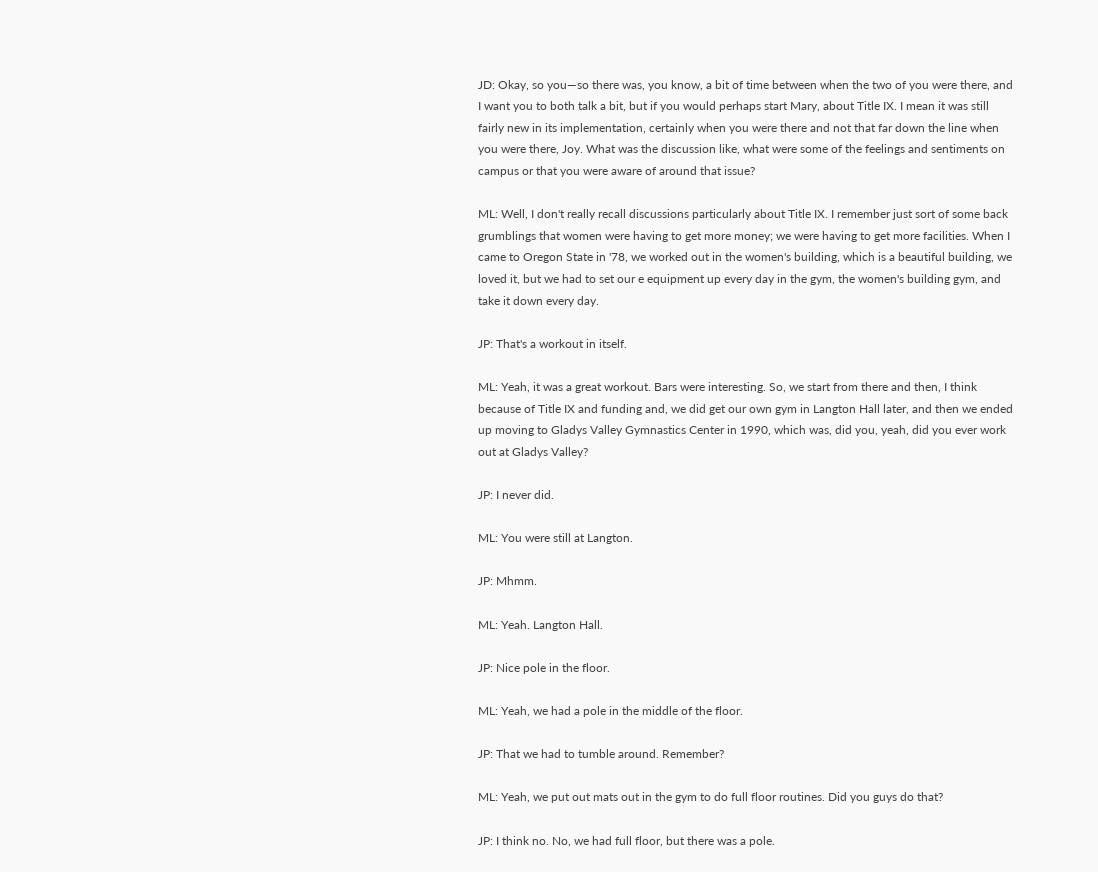JD: Okay, so you—so there was, you know, a bit of time between when the two of you were there, and I want you to both talk a bit, but if you would perhaps start Mary, about Title IX. I mean it was still fairly new in its implementation, certainly when you were there and not that far down the line when you were there, Joy. What was the discussion like, what were some of the feelings and sentiments on campus or that you were aware of around that issue?

ML: Well, I don't really recall discussions particularly about Title IX. I remember just sort of some back grumblings that women were having to get more money; we were having to get more facilities. When I came to Oregon State in '78, we worked out in the women's building, which is a beautiful building, we loved it, but we had to set our e equipment up every day in the gym, the women's building gym, and take it down every day.

JP: That's a workout in itself.

ML: Yeah, it was a great workout. Bars were interesting. So, we start from there and then, I think because of Title IX and funding and, we did get our own gym in Langton Hall later, and then we ended up moving to Gladys Valley Gymnastics Center in 1990, which was, did you, yeah, did you ever work out at Gladys Valley?

JP: I never did.

ML: You were still at Langton.

JP: Mhmm.

ML: Yeah. Langton Hall.

JP: Nice pole in the floor.

ML: Yeah, we had a pole in the middle of the floor.

JP: That we had to tumble around. Remember?

ML: Yeah, we put out mats out in the gym to do full floor routines. Did you guys do that?

JP: I think no. No, we had full floor, but there was a pole.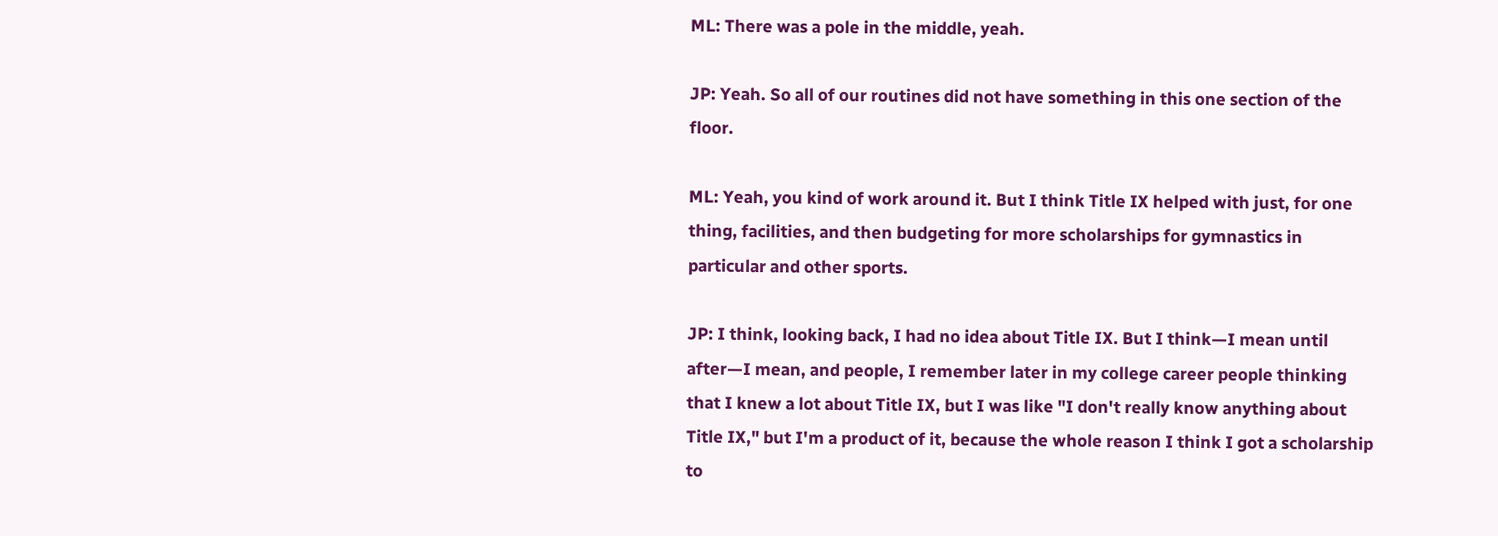ML: There was a pole in the middle, yeah.

JP: Yeah. So all of our routines did not have something in this one section of the floor.

ML: Yeah, you kind of work around it. But I think Title IX helped with just, for one thing, facilities, and then budgeting for more scholarships for gymnastics in particular and other sports.

JP: I think, looking back, I had no idea about Title IX. But I think—I mean until after—I mean, and people, I remember later in my college career people thinking that I knew a lot about Title IX, but I was like "I don't really know anything about Title IX," but I'm a product of it, because the whole reason I think I got a scholarship to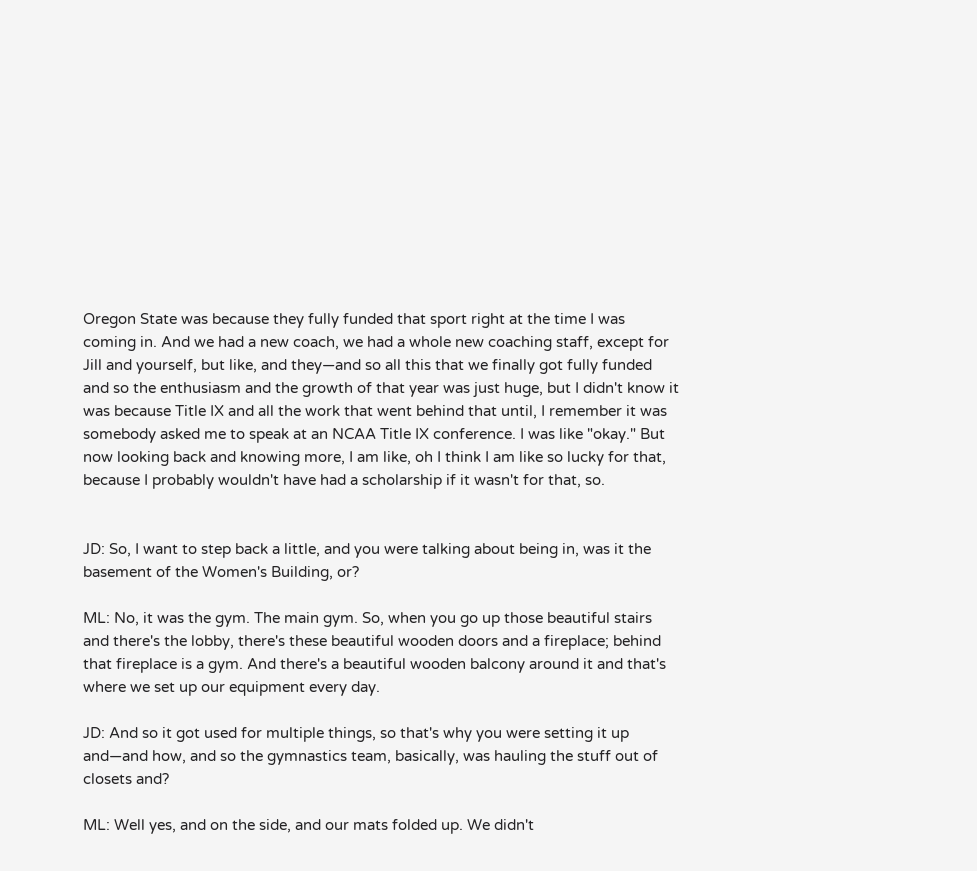Oregon State was because they fully funded that sport right at the time I was coming in. And we had a new coach, we had a whole new coaching staff, except for Jill and yourself, but like, and they—and so all this that we finally got fully funded and so the enthusiasm and the growth of that year was just huge, but I didn't know it was because Title IX and all the work that went behind that until, I remember it was somebody asked me to speak at an NCAA Title IX conference. I was like "okay." But now looking back and knowing more, I am like, oh I think I am like so lucky for that, because I probably wouldn't have had a scholarship if it wasn't for that, so.


JD: So, I want to step back a little, and you were talking about being in, was it the basement of the Women's Building, or?

ML: No, it was the gym. The main gym. So, when you go up those beautiful stairs and there's the lobby, there's these beautiful wooden doors and a fireplace; behind that fireplace is a gym. And there's a beautiful wooden balcony around it and that's where we set up our equipment every day.

JD: And so it got used for multiple things, so that's why you were setting it up and—and how, and so the gymnastics team, basically, was hauling the stuff out of closets and?

ML: Well yes, and on the side, and our mats folded up. We didn't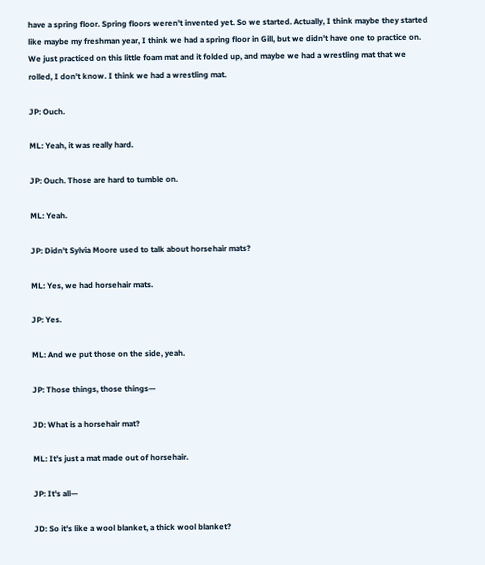have a spring floor. Spring floors weren't invented yet. So we started. Actually, I think maybe they started like maybe my freshman year, I think we had a spring floor in Gill, but we didn't have one to practice on. We just practiced on this little foam mat and it folded up, and maybe we had a wrestling mat that we rolled, I don't know. I think we had a wrestling mat.

JP: Ouch.

ML: Yeah, it was really hard.

JP: Ouch. Those are hard to tumble on.

ML: Yeah.

JP: Didn't Sylvia Moore used to talk about horsehair mats?

ML: Yes, we had horsehair mats.

JP: Yes.

ML: And we put those on the side, yeah.

JP: Those things, those things—

JD: What is a horsehair mat?

ML: It's just a mat made out of horsehair.

JP: It's all—

JD: So it's like a wool blanket, a thick wool blanket?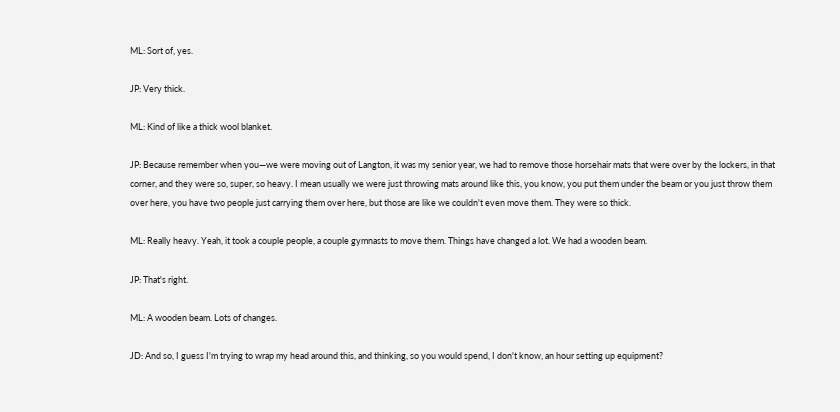ML: Sort of, yes.

JP: Very thick.

ML: Kind of like a thick wool blanket.

JP: Because remember when you—we were moving out of Langton, it was my senior year, we had to remove those horsehair mats that were over by the lockers, in that corner, and they were so, super, so heavy. I mean usually we were just throwing mats around like this, you know, you put them under the beam or you just throw them over here, you have two people just carrying them over here, but those are like we couldn't even move them. They were so thick.

ML: Really heavy. Yeah, it took a couple people, a couple gymnasts to move them. Things have changed a lot. We had a wooden beam.

JP: That's right.

ML: A wooden beam. Lots of changes.

JD: And so, I guess I'm trying to wrap my head around this, and thinking, so you would spend, I don't know, an hour setting up equipment?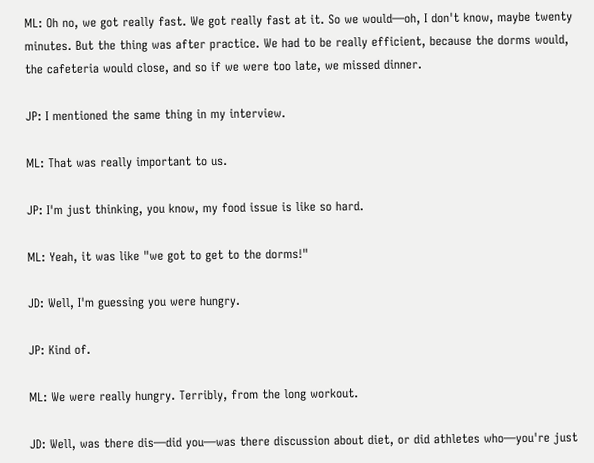ML: Oh no, we got really fast. We got really fast at it. So we would—oh, I don't know, maybe twenty minutes. But the thing was after practice. We had to be really efficient, because the dorms would, the cafeteria would close, and so if we were too late, we missed dinner.

JP: I mentioned the same thing in my interview.

ML: That was really important to us.

JP: I'm just thinking, you know, my food issue is like so hard.

ML: Yeah, it was like "we got to get to the dorms!"

JD: Well, I'm guessing you were hungry.

JP: Kind of.

ML: We were really hungry. Terribly, from the long workout.

JD: Well, was there dis—did you—was there discussion about diet, or did athletes who—you're just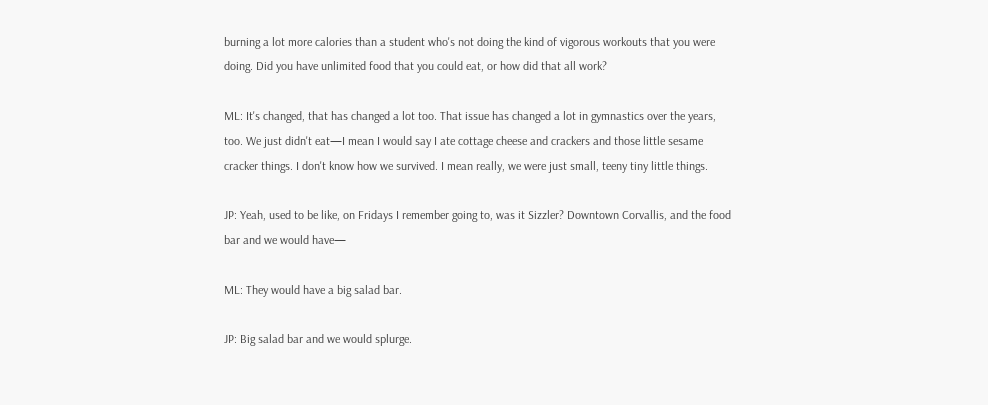burning a lot more calories than a student who's not doing the kind of vigorous workouts that you were doing. Did you have unlimited food that you could eat, or how did that all work?

ML: It's changed, that has changed a lot too. That issue has changed a lot in gymnastics over the years, too. We just didn't eat—I mean I would say I ate cottage cheese and crackers and those little sesame cracker things. I don't know how we survived. I mean really, we were just small, teeny tiny little things.

JP: Yeah, used to be like, on Fridays I remember going to, was it Sizzler? Downtown Corvallis, and the food bar and we would have—

ML: They would have a big salad bar.

JP: Big salad bar and we would splurge.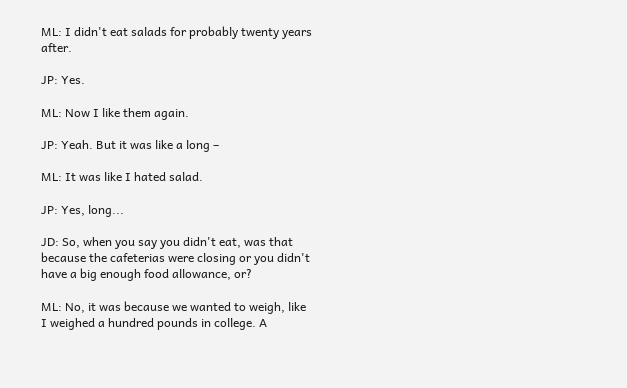ML: I didn't eat salads for probably twenty years after.

JP: Yes.

ML: Now I like them again.

JP: Yeah. But it was like a long –

ML: It was like I hated salad.

JP: Yes, long...

JD: So, when you say you didn't eat, was that because the cafeterias were closing or you didn't have a big enough food allowance, or?

ML: No, it was because we wanted to weigh, like I weighed a hundred pounds in college. A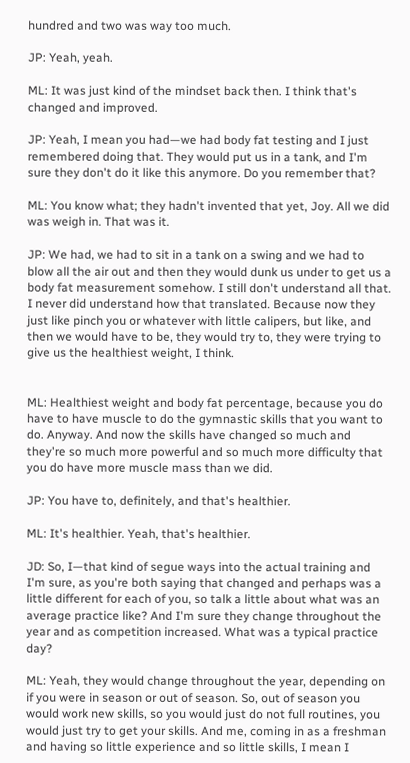hundred and two was way too much.

JP: Yeah, yeah.

ML: It was just kind of the mindset back then. I think that's changed and improved.

JP: Yeah, I mean you had—we had body fat testing and I just remembered doing that. They would put us in a tank, and I'm sure they don't do it like this anymore. Do you remember that?

ML: You know what; they hadn't invented that yet, Joy. All we did was weigh in. That was it.

JP: We had, we had to sit in a tank on a swing and we had to blow all the air out and then they would dunk us under to get us a body fat measurement somehow. I still don't understand all that. I never did understand how that translated. Because now they just like pinch you or whatever with little calipers, but like, and then we would have to be, they would try to, they were trying to give us the healthiest weight, I think.


ML: Healthiest weight and body fat percentage, because you do have to have muscle to do the gymnastic skills that you want to do. Anyway. And now the skills have changed so much and they're so much more powerful and so much more difficulty that you do have more muscle mass than we did.

JP: You have to, definitely, and that's healthier.

ML: It's healthier. Yeah, that's healthier.

JD: So, I—that kind of segue ways into the actual training and I'm sure, as you're both saying that changed and perhaps was a little different for each of you, so talk a little about what was an average practice like? And I'm sure they change throughout the year and as competition increased. What was a typical practice day?

ML: Yeah, they would change throughout the year, depending on if you were in season or out of season. So, out of season you would work new skills, so you would just do not full routines, you would just try to get your skills. And me, coming in as a freshman and having so little experience and so little skills, I mean I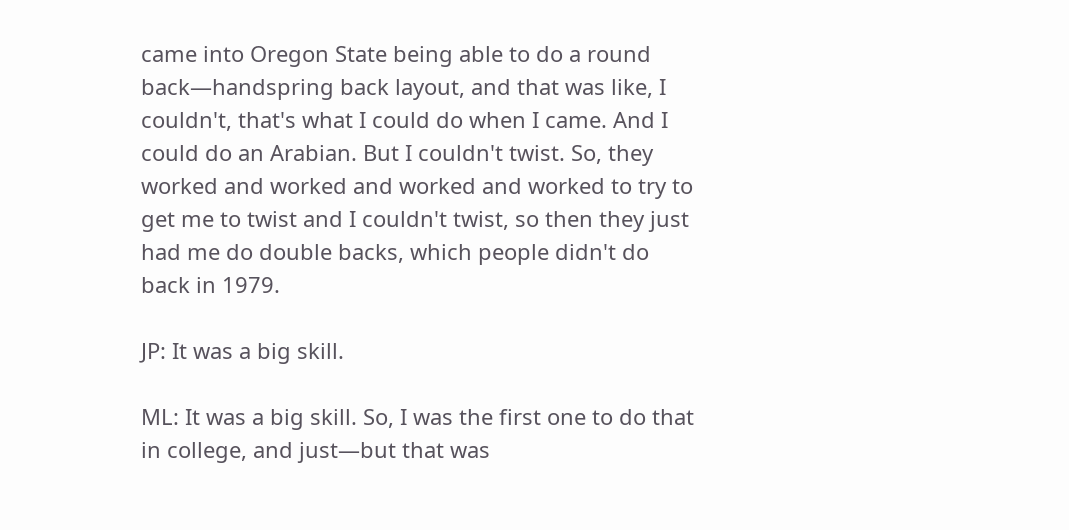came into Oregon State being able to do a round back—handspring back layout, and that was like, I couldn't, that's what I could do when I came. And I could do an Arabian. But I couldn't twist. So, they worked and worked and worked and worked to try to get me to twist and I couldn't twist, so then they just had me do double backs, which people didn't do back in 1979.

JP: It was a big skill.

ML: It was a big skill. So, I was the first one to do that in college, and just—but that was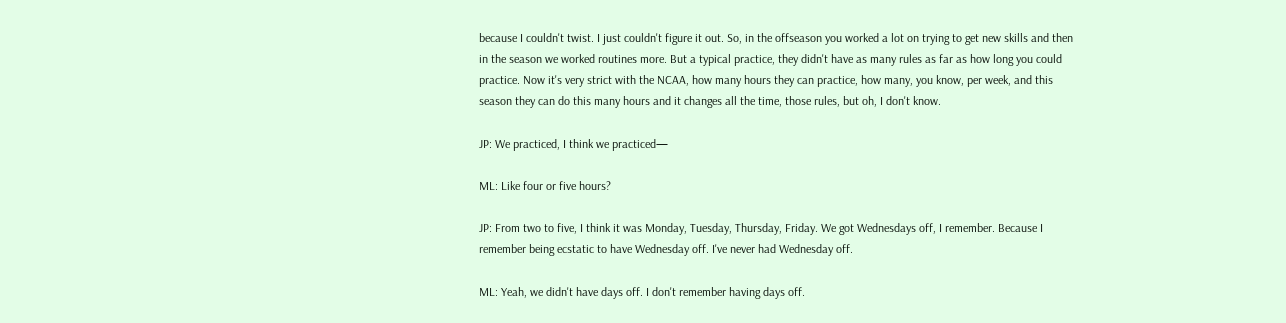because I couldn't twist. I just couldn't figure it out. So, in the offseason you worked a lot on trying to get new skills and then in the season we worked routines more. But a typical practice, they didn't have as many rules as far as how long you could practice. Now it's very strict with the NCAA, how many hours they can practice, how many, you know, per week, and this season they can do this many hours and it changes all the time, those rules, but oh, I don't know.

JP: We practiced, I think we practiced—

ML: Like four or five hours?

JP: From two to five, I think it was Monday, Tuesday, Thursday, Friday. We got Wednesdays off, I remember. Because I remember being ecstatic to have Wednesday off. I've never had Wednesday off.

ML: Yeah, we didn't have days off. I don't remember having days off.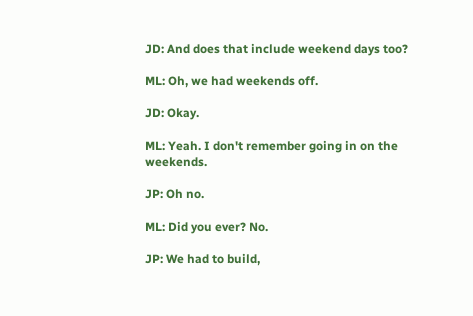JD: And does that include weekend days too?

ML: Oh, we had weekends off.

JD: Okay.

ML: Yeah. I don't remember going in on the weekends.

JP: Oh no.

ML: Did you ever? No.

JP: We had to build,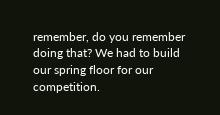remember, do you remember doing that? We had to build our spring floor for our competition.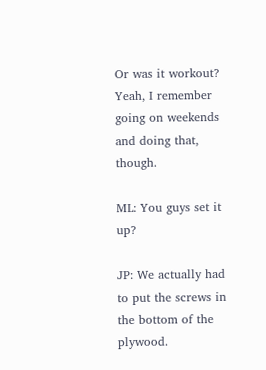Or was it workout? Yeah, I remember going on weekends and doing that, though.

ML: You guys set it up?

JP: We actually had to put the screws in the bottom of the plywood.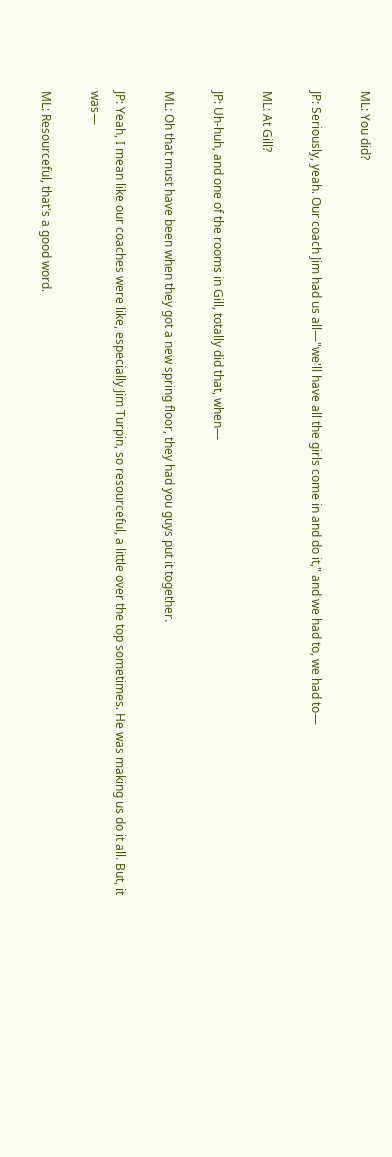ML: You did?

JP: Seriously, yeah. Our coach Jim had us all—"we'll have all the girls come in and do it," and we had to, we had to—

ML: At Gill?

JP: Uh-huh, and one of the rooms in Gill, totally did that, when—

ML: Oh that must have been when they got a new spring floor, they had you guys put it together.

JP: Yeah, I mean like our coaches were like, especially Jim Turpin, so resourceful, a little over the top sometimes. He was making us do it all. But, it was—

ML: Resourceful, that's a good word.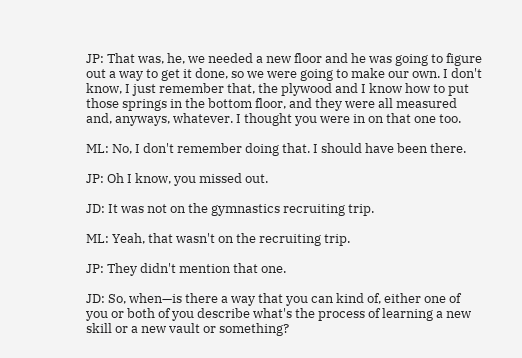JP: That was, he, we needed a new floor and he was going to figure out a way to get it done, so we were going to make our own. I don't know, I just remember that, the plywood and I know how to put those springs in the bottom floor, and they were all measured and, anyways, whatever. I thought you were in on that one too.

ML: No, I don't remember doing that. I should have been there.

JP: Oh I know, you missed out.

JD: It was not on the gymnastics recruiting trip.

ML: Yeah, that wasn't on the recruiting trip.

JP: They didn't mention that one.

JD: So, when—is there a way that you can kind of, either one of you or both of you describe what's the process of learning a new skill or a new vault or something?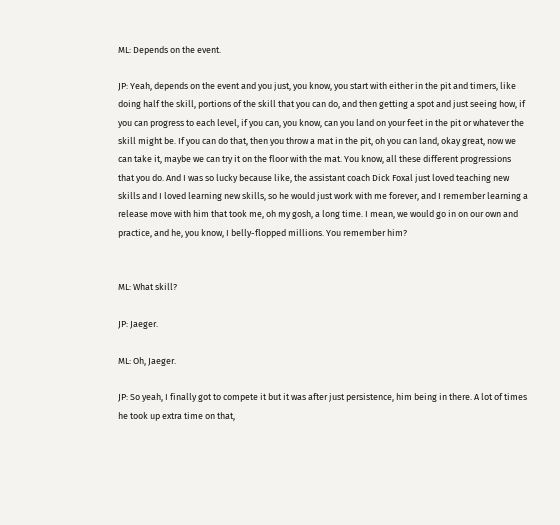ML: Depends on the event.

JP: Yeah, depends on the event and you just, you know, you start with either in the pit and timers, like doing half the skill, portions of the skill that you can do, and then getting a spot and just seeing how, if you can progress to each level, if you can, you know, can you land on your feet in the pit or whatever the skill might be. If you can do that, then you throw a mat in the pit, oh you can land, okay great, now we can take it, maybe we can try it on the floor with the mat. You know, all these different progressions that you do. And I was so lucky because like, the assistant coach Dick Foxal just loved teaching new skills and I loved learning new skills, so he would just work with me forever, and I remember learning a release move with him that took me, oh my gosh, a long time. I mean, we would go in on our own and practice, and he, you know, I belly-flopped millions. You remember him?


ML: What skill?

JP: Jaeger.

ML: Oh, Jaeger.

JP: So yeah, I finally got to compete it but it was after just persistence, him being in there. A lot of times he took up extra time on that,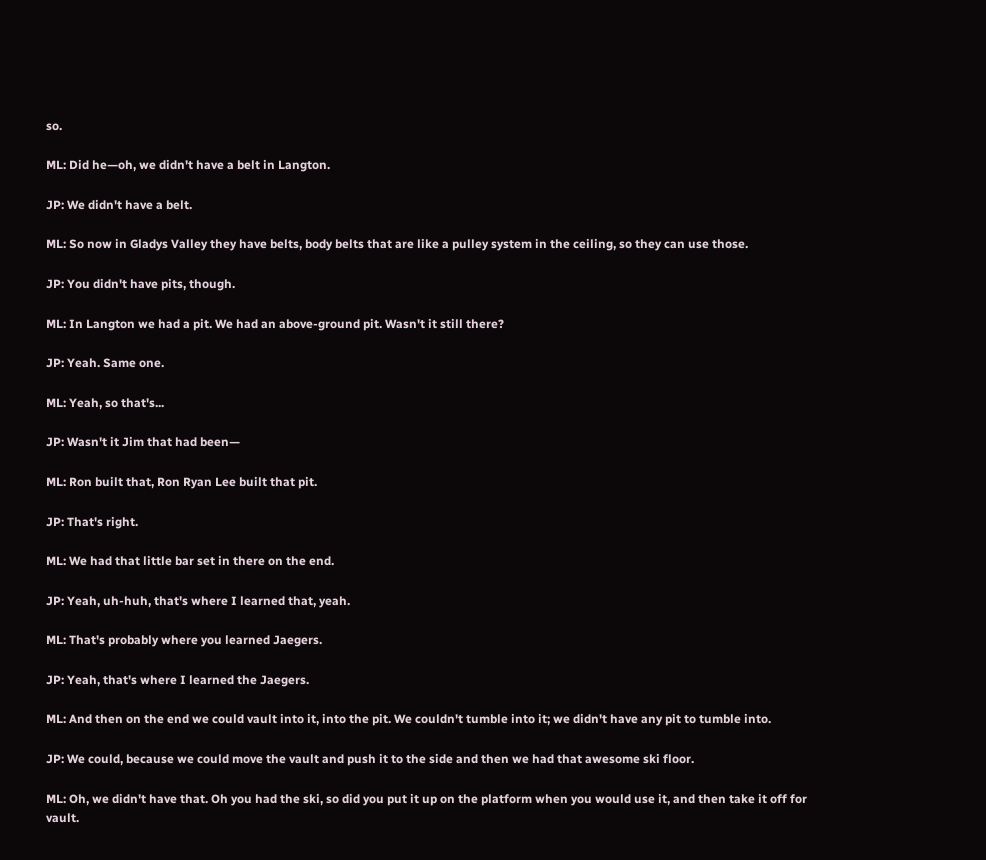so.

ML: Did he—oh, we didn't have a belt in Langton.

JP: We didn't have a belt.

ML: So now in Gladys Valley they have belts, body belts that are like a pulley system in the ceiling, so they can use those.

JP: You didn't have pits, though.

ML: In Langton we had a pit. We had an above-ground pit. Wasn't it still there?

JP: Yeah. Same one.

ML: Yeah, so that's...

JP: Wasn't it Jim that had been—

ML: Ron built that, Ron Ryan Lee built that pit.

JP: That's right.

ML: We had that little bar set in there on the end.

JP: Yeah, uh-huh, that's where I learned that, yeah.

ML: That's probably where you learned Jaegers.

JP: Yeah, that's where I learned the Jaegers.

ML: And then on the end we could vault into it, into the pit. We couldn't tumble into it; we didn't have any pit to tumble into.

JP: We could, because we could move the vault and push it to the side and then we had that awesome ski floor.

ML: Oh, we didn't have that. Oh you had the ski, so did you put it up on the platform when you would use it, and then take it off for vault.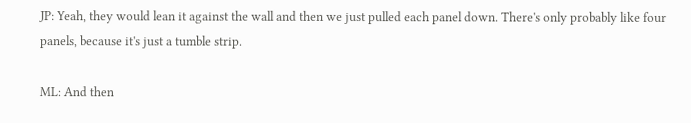JP: Yeah, they would lean it against the wall and then we just pulled each panel down. There's only probably like four panels, because it's just a tumble strip.

ML: And then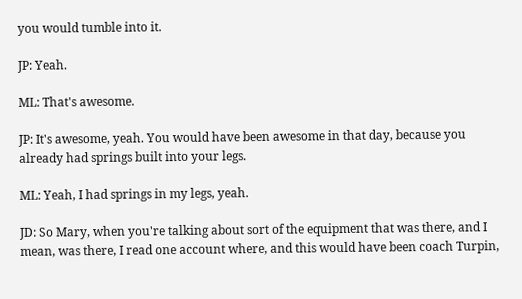you would tumble into it.

JP: Yeah.

ML: That's awesome.

JP: It's awesome, yeah. You would have been awesome in that day, because you already had springs built into your legs.

ML: Yeah, I had springs in my legs, yeah.

JD: So Mary, when you're talking about sort of the equipment that was there, and I mean, was there, I read one account where, and this would have been coach Turpin,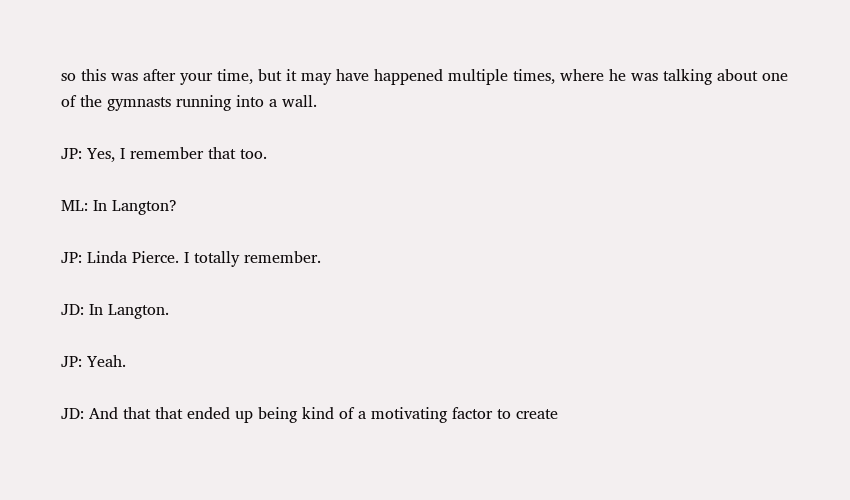so this was after your time, but it may have happened multiple times, where he was talking about one of the gymnasts running into a wall.

JP: Yes, I remember that too.

ML: In Langton?

JP: Linda Pierce. I totally remember.

JD: In Langton.

JP: Yeah.

JD: And that that ended up being kind of a motivating factor to create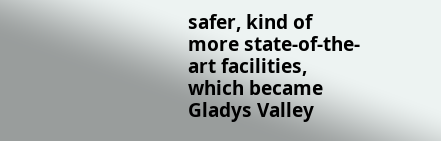safer, kind of more state-of-the-art facilities, which became Gladys Valley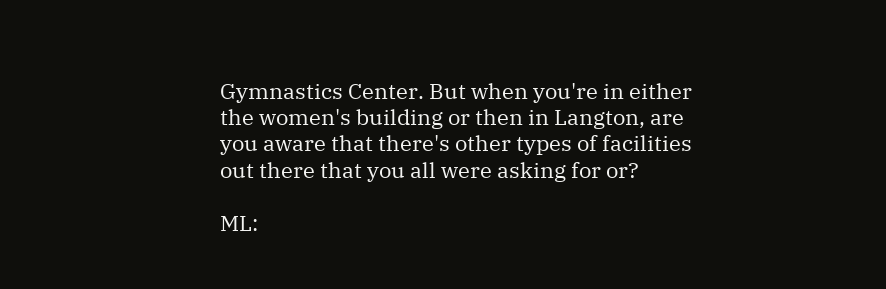Gymnastics Center. But when you're in either the women's building or then in Langton, are you aware that there's other types of facilities out there that you all were asking for or?

ML: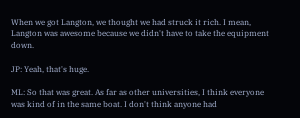When we got Langton, we thought we had struck it rich. I mean, Langton was awesome because we didn't have to take the equipment down.

JP: Yeah, that's huge.

ML: So that was great. As far as other universities, I think everyone was kind of in the same boat. I don't think anyone had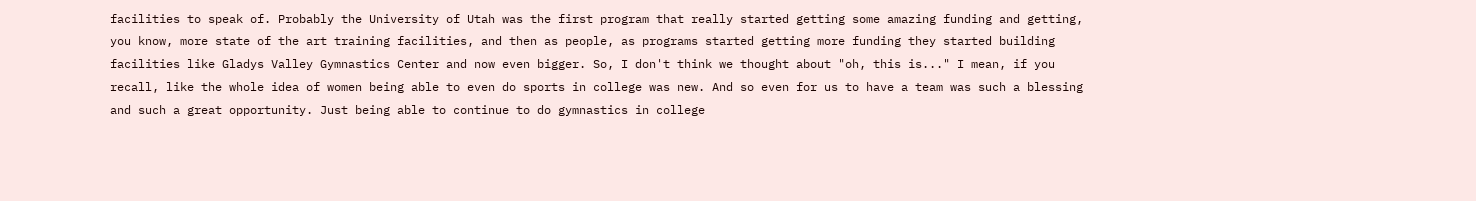facilities to speak of. Probably the University of Utah was the first program that really started getting some amazing funding and getting, you know, more state of the art training facilities, and then as people, as programs started getting more funding they started building facilities like Gladys Valley Gymnastics Center and now even bigger. So, I don't think we thought about "oh, this is..." I mean, if you recall, like the whole idea of women being able to even do sports in college was new. And so even for us to have a team was such a blessing and such a great opportunity. Just being able to continue to do gymnastics in college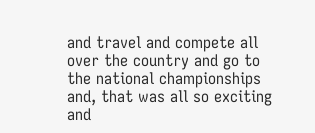and travel and compete all over the country and go to the national championships and, that was all so exciting and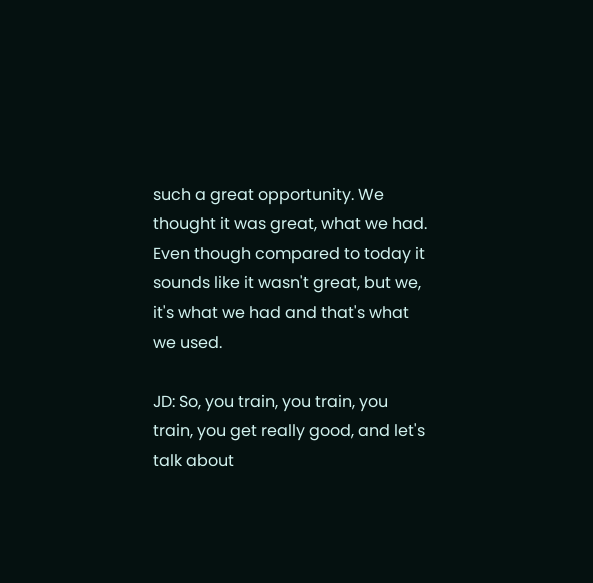such a great opportunity. We thought it was great, what we had. Even though compared to today it sounds like it wasn't great, but we, it's what we had and that's what we used.

JD: So, you train, you train, you train, you get really good, and let's talk about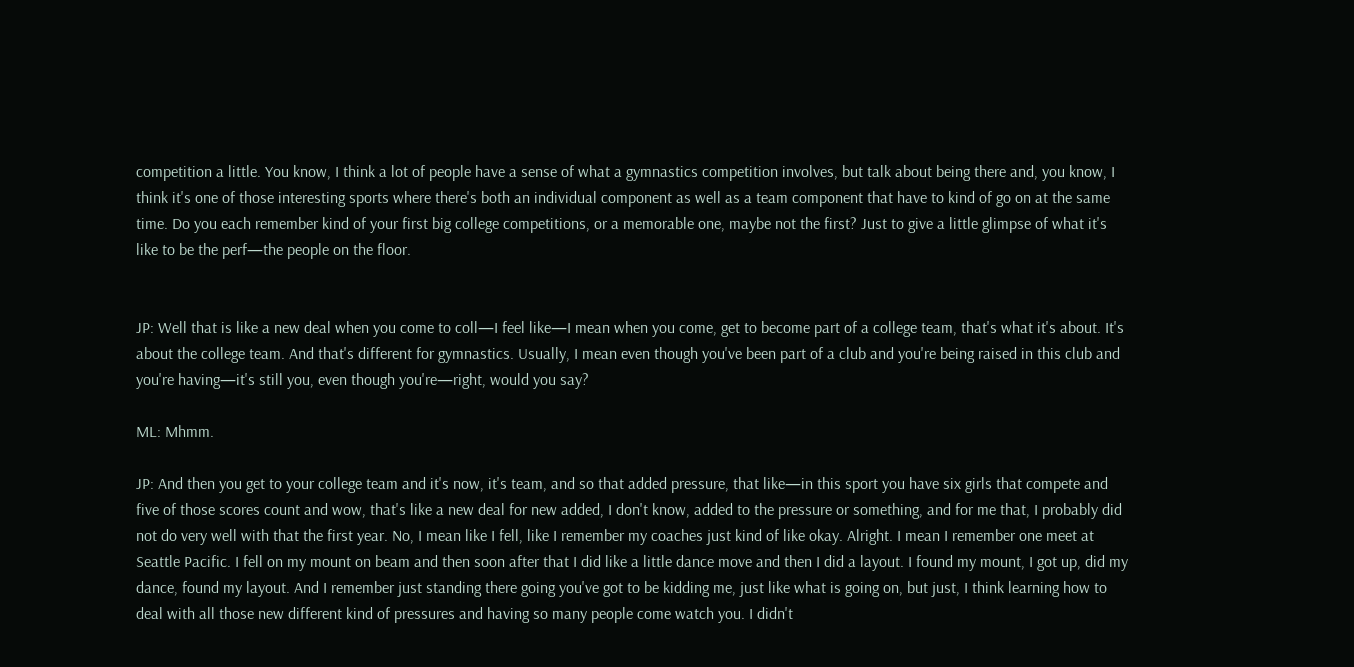competition a little. You know, I think a lot of people have a sense of what a gymnastics competition involves, but talk about being there and, you know, I think it's one of those interesting sports where there's both an individual component as well as a team component that have to kind of go on at the same time. Do you each remember kind of your first big college competitions, or a memorable one, maybe not the first? Just to give a little glimpse of what it's like to be the perf—the people on the floor.


JP: Well that is like a new deal when you come to coll—I feel like—I mean when you come, get to become part of a college team, that's what it's about. It's about the college team. And that's different for gymnastics. Usually, I mean even though you've been part of a club and you're being raised in this club and you're having—it's still you, even though you're—right, would you say?

ML: Mhmm.

JP: And then you get to your college team and it's now, it's team, and so that added pressure, that like—in this sport you have six girls that compete and five of those scores count and wow, that's like a new deal for new added, I don't know, added to the pressure or something, and for me that, I probably did not do very well with that the first year. No, I mean like I fell, like I remember my coaches just kind of like okay. Alright. I mean I remember one meet at Seattle Pacific. I fell on my mount on beam and then soon after that I did like a little dance move and then I did a layout. I found my mount, I got up, did my dance, found my layout. And I remember just standing there going you've got to be kidding me, just like what is going on, but just, I think learning how to deal with all those new different kind of pressures and having so many people come watch you. I didn't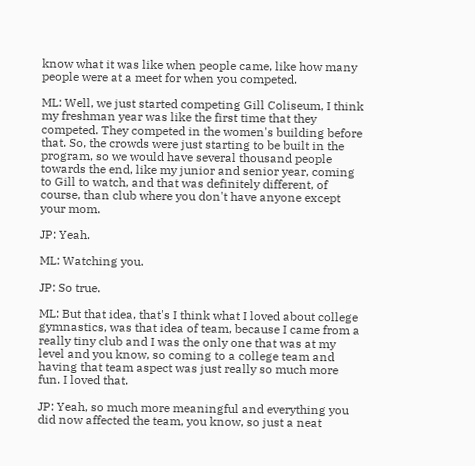know what it was like when people came, like how many people were at a meet for when you competed.

ML: Well, we just started competing Gill Coliseum, I think my freshman year was like the first time that they competed. They competed in the women's building before that. So, the crowds were just starting to be built in the program, so we would have several thousand people towards the end, like my junior and senior year, coming to Gill to watch, and that was definitely different, of course, than club where you don't have anyone except your mom.

JP: Yeah.

ML: Watching you.

JP: So true.

ML: But that idea, that's I think what I loved about college gymnastics, was that idea of team, because I came from a really tiny club and I was the only one that was at my level and you know, so coming to a college team and having that team aspect was just really so much more fun. I loved that.

JP: Yeah, so much more meaningful and everything you did now affected the team, you know, so just a neat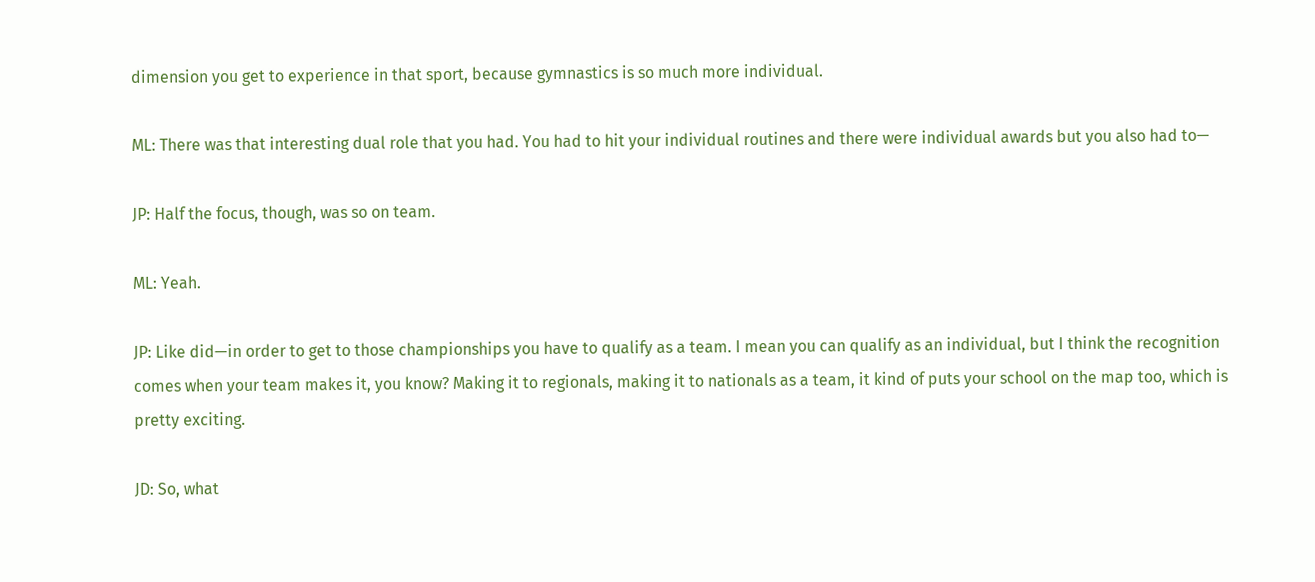dimension you get to experience in that sport, because gymnastics is so much more individual.

ML: There was that interesting dual role that you had. You had to hit your individual routines and there were individual awards but you also had to—

JP: Half the focus, though, was so on team.

ML: Yeah.

JP: Like did—in order to get to those championships you have to qualify as a team. I mean you can qualify as an individual, but I think the recognition comes when your team makes it, you know? Making it to regionals, making it to nationals as a team, it kind of puts your school on the map too, which is pretty exciting.

JD: So, what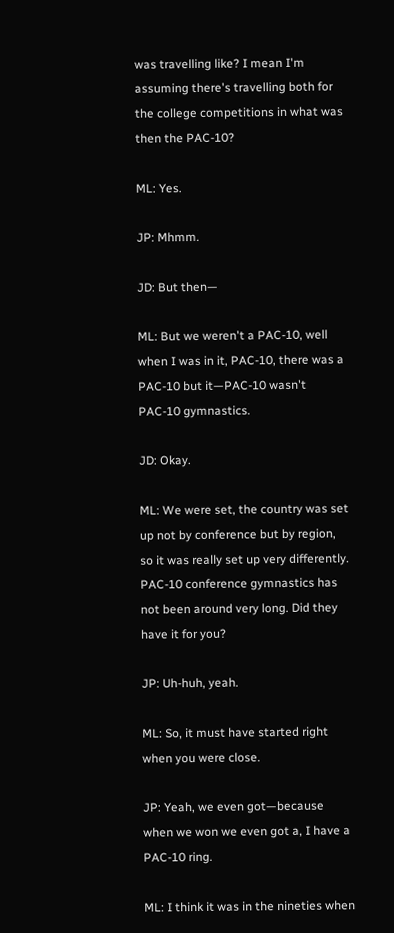was travelling like? I mean I'm assuming there's travelling both for the college competitions in what was then the PAC-10?

ML: Yes.

JP: Mhmm.

JD: But then—

ML: But we weren't a PAC-10, well when I was in it, PAC-10, there was a PAC-10 but it—PAC-10 wasn't PAC-10 gymnastics.

JD: Okay.

ML: We were set, the country was set up not by conference but by region, so it was really set up very differently. PAC-10 conference gymnastics has not been around very long. Did they have it for you?

JP: Uh-huh, yeah.

ML: So, it must have started right when you were close.

JP: Yeah, we even got—because when we won we even got a, I have a PAC-10 ring.

ML: I think it was in the nineties when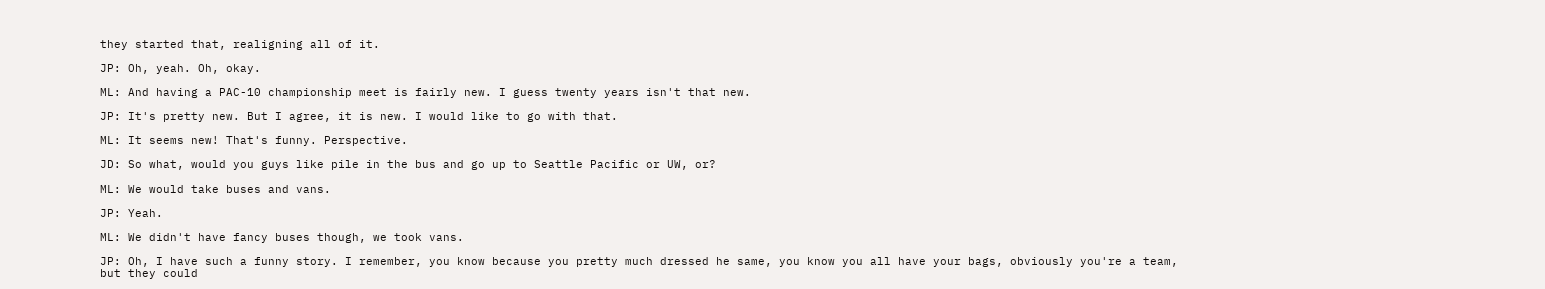they started that, realigning all of it.

JP: Oh, yeah. Oh, okay.

ML: And having a PAC-10 championship meet is fairly new. I guess twenty years isn't that new.

JP: It's pretty new. But I agree, it is new. I would like to go with that.

ML: It seems new! That's funny. Perspective.

JD: So what, would you guys like pile in the bus and go up to Seattle Pacific or UW, or?

ML: We would take buses and vans.

JP: Yeah.

ML: We didn't have fancy buses though, we took vans.

JP: Oh, I have such a funny story. I remember, you know because you pretty much dressed he same, you know you all have your bags, obviously you're a team, but they could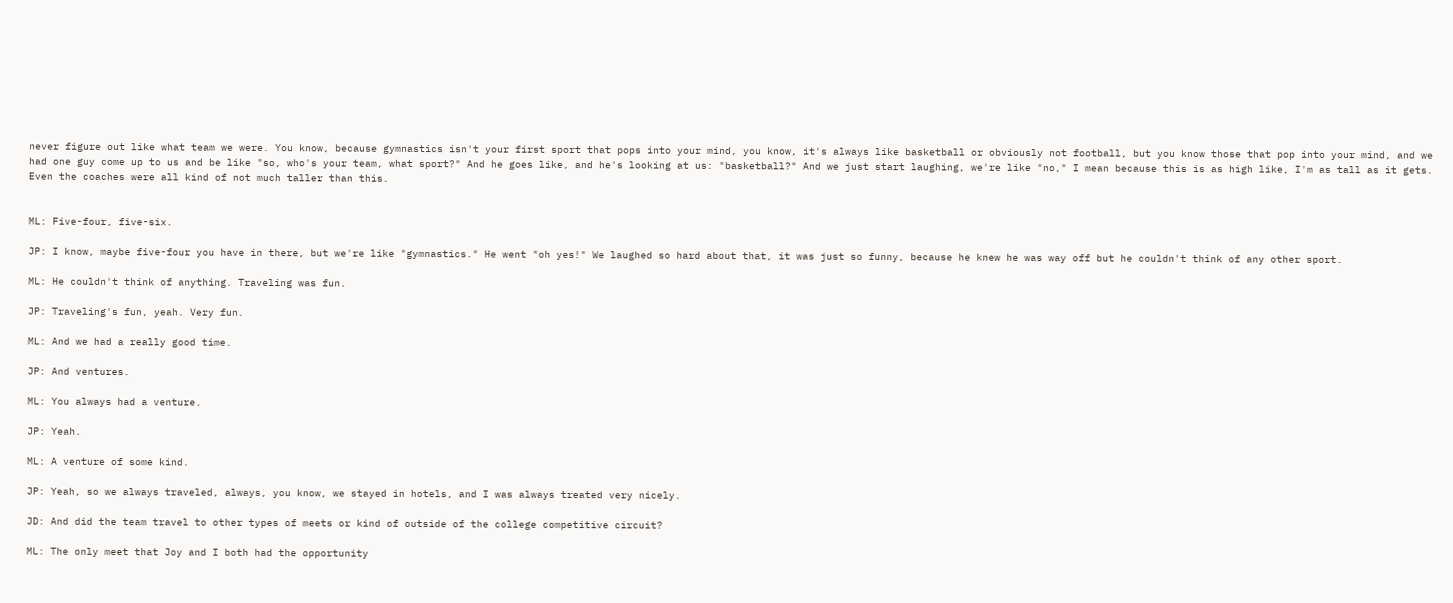never figure out like what team we were. You know, because gymnastics isn't your first sport that pops into your mind, you know, it's always like basketball or obviously not football, but you know those that pop into your mind, and we had one guy come up to us and be like "so, who's your team, what sport?" And he goes like, and he's looking at us: "basketball?" And we just start laughing, we're like "no," I mean because this is as high like, I'm as tall as it gets. Even the coaches were all kind of not much taller than this.


ML: Five-four, five-six.

JP: I know, maybe five-four you have in there, but we're like "gymnastics." He went "oh yes!" We laughed so hard about that, it was just so funny, because he knew he was way off but he couldn't think of any other sport.

ML: He couldn't think of anything. Traveling was fun.

JP: Traveling's fun, yeah. Very fun.

ML: And we had a really good time.

JP: And ventures.

ML: You always had a venture.

JP: Yeah.

ML: A venture of some kind.

JP: Yeah, so we always traveled, always, you know, we stayed in hotels, and I was always treated very nicely.

JD: And did the team travel to other types of meets or kind of outside of the college competitive circuit?

ML: The only meet that Joy and I both had the opportunity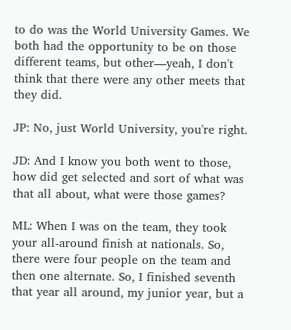to do was the World University Games. We both had the opportunity to be on those different teams, but other—yeah, I don't think that there were any other meets that they did.

JP: No, just World University, you're right.

JD: And I know you both went to those, how did get selected and sort of what was that all about, what were those games?

ML: When I was on the team, they took your all-around finish at nationals. So, there were four people on the team and then one alternate. So, I finished seventh that year all around, my junior year, but a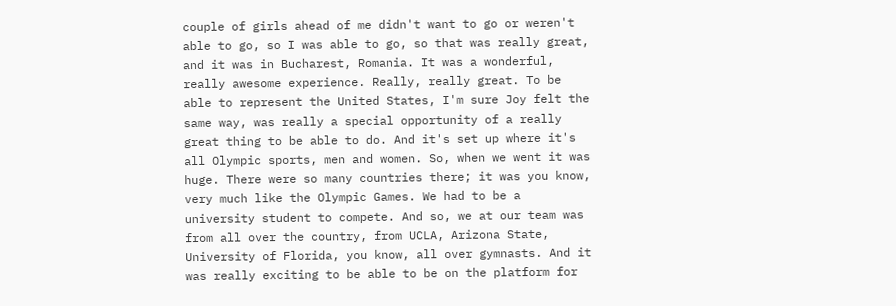couple of girls ahead of me didn't want to go or weren't able to go, so I was able to go, so that was really great, and it was in Bucharest, Romania. It was a wonderful, really awesome experience. Really, really great. To be able to represent the United States, I'm sure Joy felt the same way, was really a special opportunity of a really great thing to be able to do. And it's set up where it's all Olympic sports, men and women. So, when we went it was huge. There were so many countries there; it was you know, very much like the Olympic Games. We had to be a university student to compete. And so, we at our team was from all over the country, from UCLA, Arizona State, University of Florida, you know, all over gymnasts. And it was really exciting to be able to be on the platform for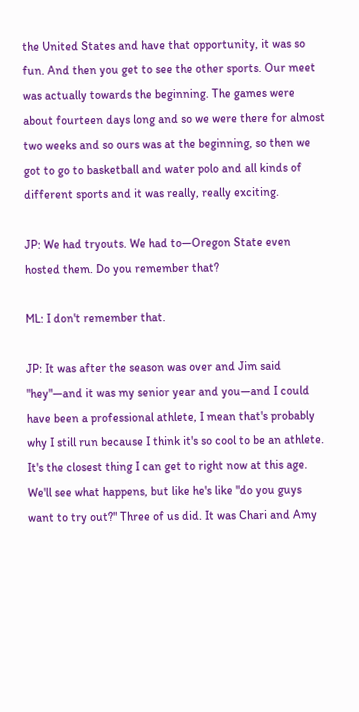the United States and have that opportunity, it was so fun. And then you get to see the other sports. Our meet was actually towards the beginning. The games were about fourteen days long and so we were there for almost two weeks and so ours was at the beginning, so then we got to go to basketball and water polo and all kinds of different sports and it was really, really exciting.

JP: We had tryouts. We had to—Oregon State even hosted them. Do you remember that?

ML: I don't remember that.

JP: It was after the season was over and Jim said "hey"—and it was my senior year and you—and I could have been a professional athlete, I mean that's probably why I still run because I think it's so cool to be an athlete. It's the closest thing I can get to right now at this age. We'll see what happens, but like he's like "do you guys want to try out?" Three of us did. It was Chari and Amy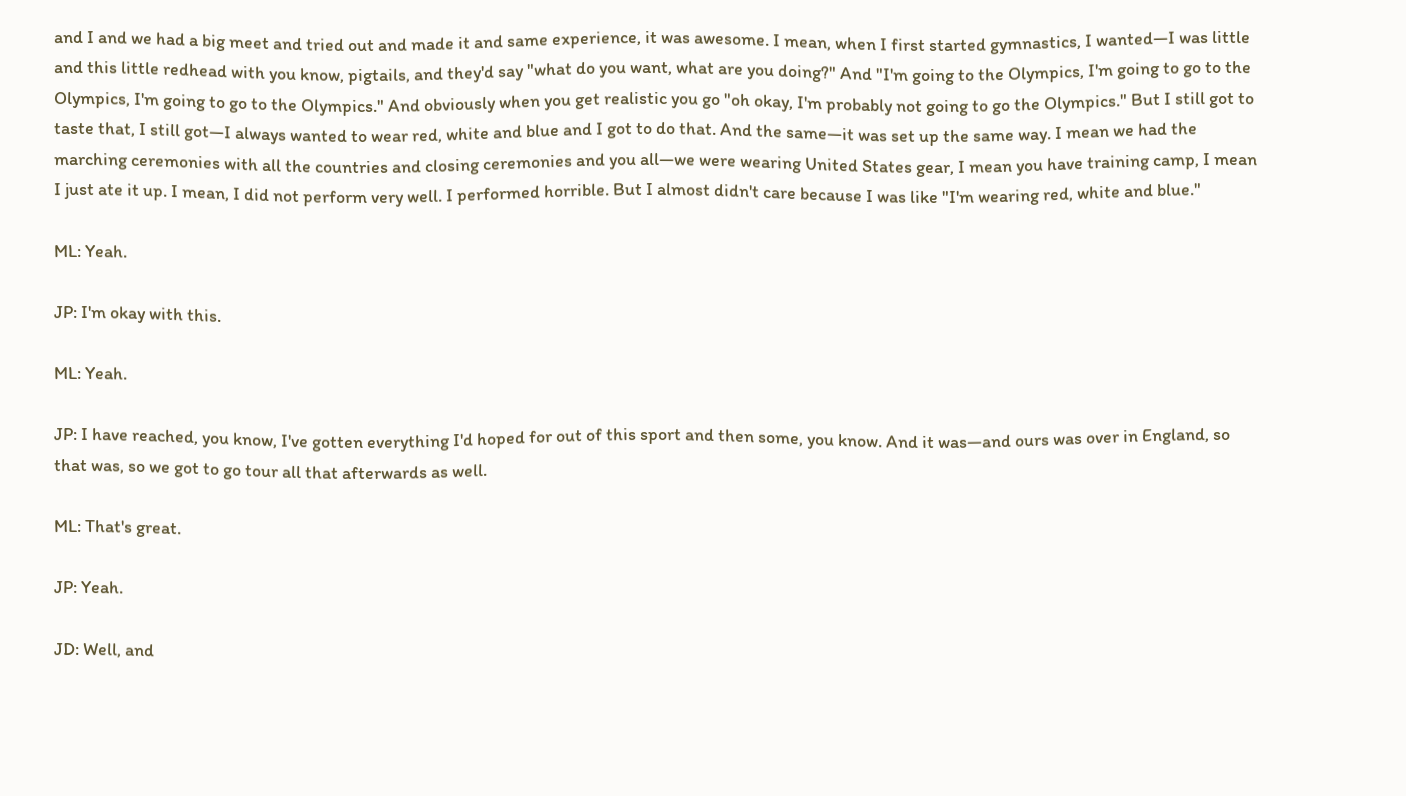and I and we had a big meet and tried out and made it and same experience, it was awesome. I mean, when I first started gymnastics, I wanted—I was little and this little redhead with you know, pigtails, and they'd say "what do you want, what are you doing?" And "I'm going to the Olympics, I'm going to go to the Olympics, I'm going to go to the Olympics." And obviously when you get realistic you go "oh okay, I'm probably not going to go the Olympics." But I still got to taste that, I still got—I always wanted to wear red, white and blue and I got to do that. And the same—it was set up the same way. I mean we had the marching ceremonies with all the countries and closing ceremonies and you all—we were wearing United States gear, I mean you have training camp, I mean I just ate it up. I mean, I did not perform very well. I performed horrible. But I almost didn't care because I was like "I'm wearing red, white and blue."

ML: Yeah.

JP: I'm okay with this.

ML: Yeah.

JP: I have reached, you know, I've gotten everything I'd hoped for out of this sport and then some, you know. And it was—and ours was over in England, so that was, so we got to go tour all that afterwards as well.

ML: That's great.

JP: Yeah.

JD: Well, and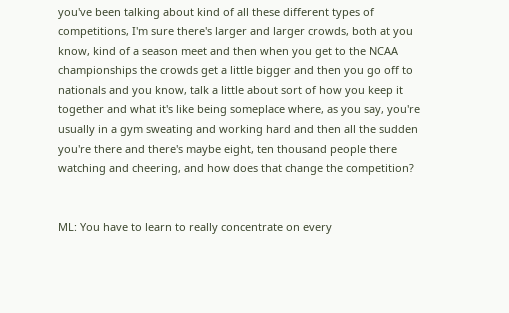you've been talking about kind of all these different types of competitions, I'm sure there's larger and larger crowds, both at you know, kind of a season meet and then when you get to the NCAA championships the crowds get a little bigger and then you go off to nationals and you know, talk a little about sort of how you keep it together and what it's like being someplace where, as you say, you're usually in a gym sweating and working hard and then all the sudden you're there and there's maybe eight, ten thousand people there watching and cheering, and how does that change the competition?


ML: You have to learn to really concentrate on every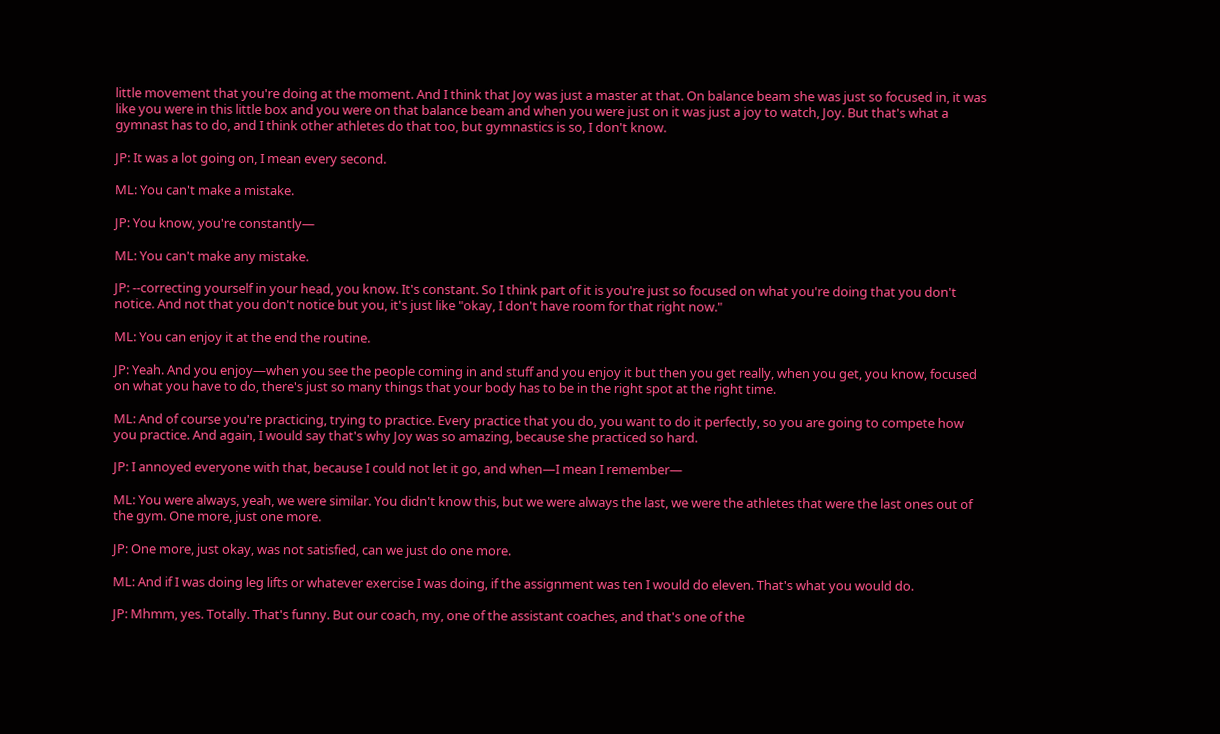little movement that you're doing at the moment. And I think that Joy was just a master at that. On balance beam she was just so focused in, it was like you were in this little box and you were on that balance beam and when you were just on it was just a joy to watch, Joy. But that's what a gymnast has to do, and I think other athletes do that too, but gymnastics is so, I don't know.

JP: It was a lot going on, I mean every second.

ML: You can't make a mistake.

JP: You know, you're constantly—

ML: You can't make any mistake.

JP: --correcting yourself in your head, you know. It's constant. So I think part of it is you're just so focused on what you're doing that you don't notice. And not that you don't notice but you, it's just like "okay, I don't have room for that right now."

ML: You can enjoy it at the end the routine.

JP: Yeah. And you enjoy—when you see the people coming in and stuff and you enjoy it but then you get really, when you get, you know, focused on what you have to do, there's just so many things that your body has to be in the right spot at the right time.

ML: And of course you're practicing, trying to practice. Every practice that you do, you want to do it perfectly, so you are going to compete how you practice. And again, I would say that's why Joy was so amazing, because she practiced so hard.

JP: I annoyed everyone with that, because I could not let it go, and when—I mean I remember—

ML: You were always, yeah, we were similar. You didn't know this, but we were always the last, we were the athletes that were the last ones out of the gym. One more, just one more.

JP: One more, just okay, was not satisfied, can we just do one more.

ML: And if I was doing leg lifts or whatever exercise I was doing, if the assignment was ten I would do eleven. That's what you would do.

JP: Mhmm, yes. Totally. That's funny. But our coach, my, one of the assistant coaches, and that's one of the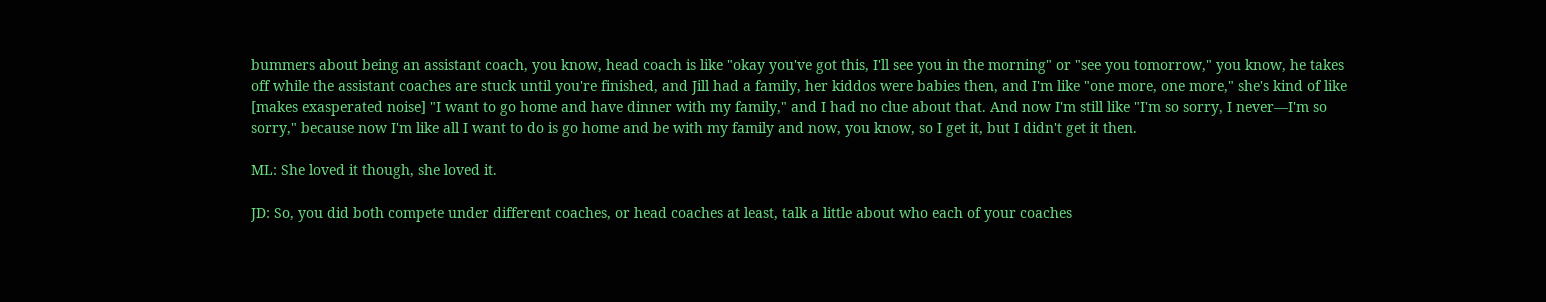bummers about being an assistant coach, you know, head coach is like "okay you've got this, I'll see you in the morning" or "see you tomorrow," you know, he takes off while the assistant coaches are stuck until you're finished, and Jill had a family, her kiddos were babies then, and I'm like "one more, one more," she's kind of like [makes exasperated noise] "I want to go home and have dinner with my family," and I had no clue about that. And now I'm still like "I'm so sorry, I never—I'm so sorry," because now I'm like all I want to do is go home and be with my family and now, you know, so I get it, but I didn't get it then.

ML: She loved it though, she loved it.

JD: So, you did both compete under different coaches, or head coaches at least, talk a little about who each of your coaches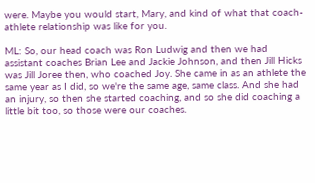were. Maybe you would start, Mary, and kind of what that coach-athlete relationship was like for you.

ML: So, our head coach was Ron Ludwig and then we had assistant coaches Brian Lee and Jackie Johnson, and then Jill Hicks was Jill Joree then, who coached Joy. She came in as an athlete the same year as I did, so we're the same age, same class. And she had an injury, so then she started coaching, and so she did coaching a little bit too, so those were our coaches.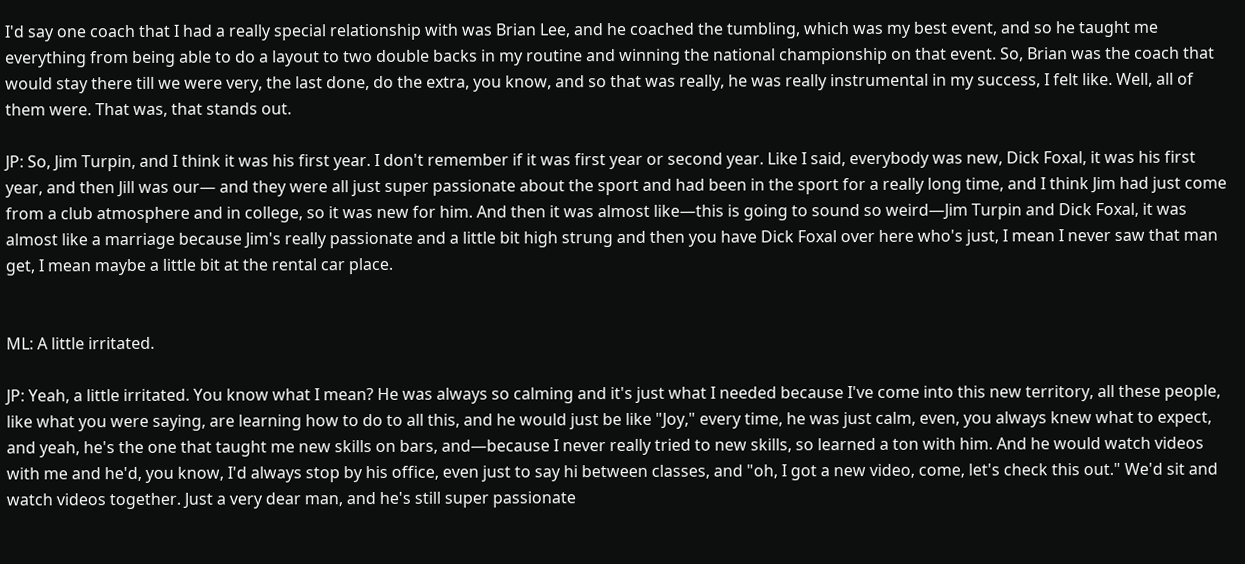I'd say one coach that I had a really special relationship with was Brian Lee, and he coached the tumbling, which was my best event, and so he taught me everything from being able to do a layout to two double backs in my routine and winning the national championship on that event. So, Brian was the coach that would stay there till we were very, the last done, do the extra, you know, and so that was really, he was really instrumental in my success, I felt like. Well, all of them were. That was, that stands out.

JP: So, Jim Turpin, and I think it was his first year. I don't remember if it was first year or second year. Like I said, everybody was new, Dick Foxal, it was his first year, and then Jill was our— and they were all just super passionate about the sport and had been in the sport for a really long time, and I think Jim had just come from a club atmosphere and in college, so it was new for him. And then it was almost like—this is going to sound so weird—Jim Turpin and Dick Foxal, it was almost like a marriage because Jim's really passionate and a little bit high strung and then you have Dick Foxal over here who's just, I mean I never saw that man get, I mean maybe a little bit at the rental car place.


ML: A little irritated.

JP: Yeah, a little irritated. You know what I mean? He was always so calming and it's just what I needed because I've come into this new territory, all these people, like what you were saying, are learning how to do to all this, and he would just be like "Joy," every time, he was just calm, even, you always knew what to expect, and yeah, he's the one that taught me new skills on bars, and—because I never really tried to new skills, so learned a ton with him. And he would watch videos with me and he'd, you know, I'd always stop by his office, even just to say hi between classes, and "oh, I got a new video, come, let's check this out." We'd sit and watch videos together. Just a very dear man, and he's still super passionate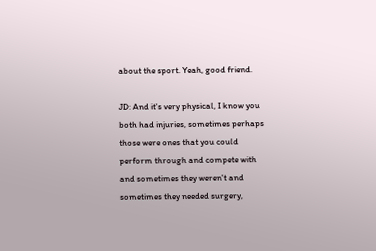about the sport. Yeah, good friend.

JD: And it's very physical, I know you both had injuries, sometimes perhaps those were ones that you could perform through and compete with and sometimes they weren't and sometimes they needed surgery,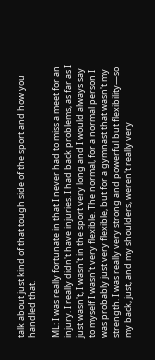talk about just kind of that tough side of the sport and how you handled that.

ML: I was really fortunate in that I never had to miss a meet for an injury. I really didn't have injuries. I had back problems, as far as I just wasn't, I wasn't in the sport very long and I would always say to myself I wasn't very flexible. The normal, for a normal person I was probably just very flexible, but for a gymnast that wasn't my strength. I was really very strong and powerful but flexibility—so my back, just, and my shoulders, weren't really very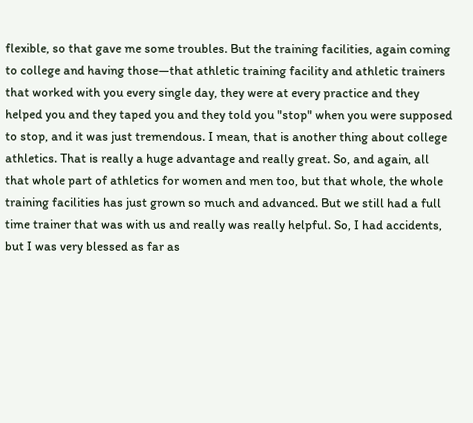flexible, so that gave me some troubles. But the training facilities, again coming to college and having those—that athletic training facility and athletic trainers that worked with you every single day, they were at every practice and they helped you and they taped you and they told you "stop" when you were supposed to stop, and it was just tremendous. I mean, that is another thing about college athletics. That is really a huge advantage and really great. So, and again, all that whole part of athletics for women and men too, but that whole, the whole training facilities has just grown so much and advanced. But we still had a full time trainer that was with us and really was really helpful. So, I had accidents, but I was very blessed as far as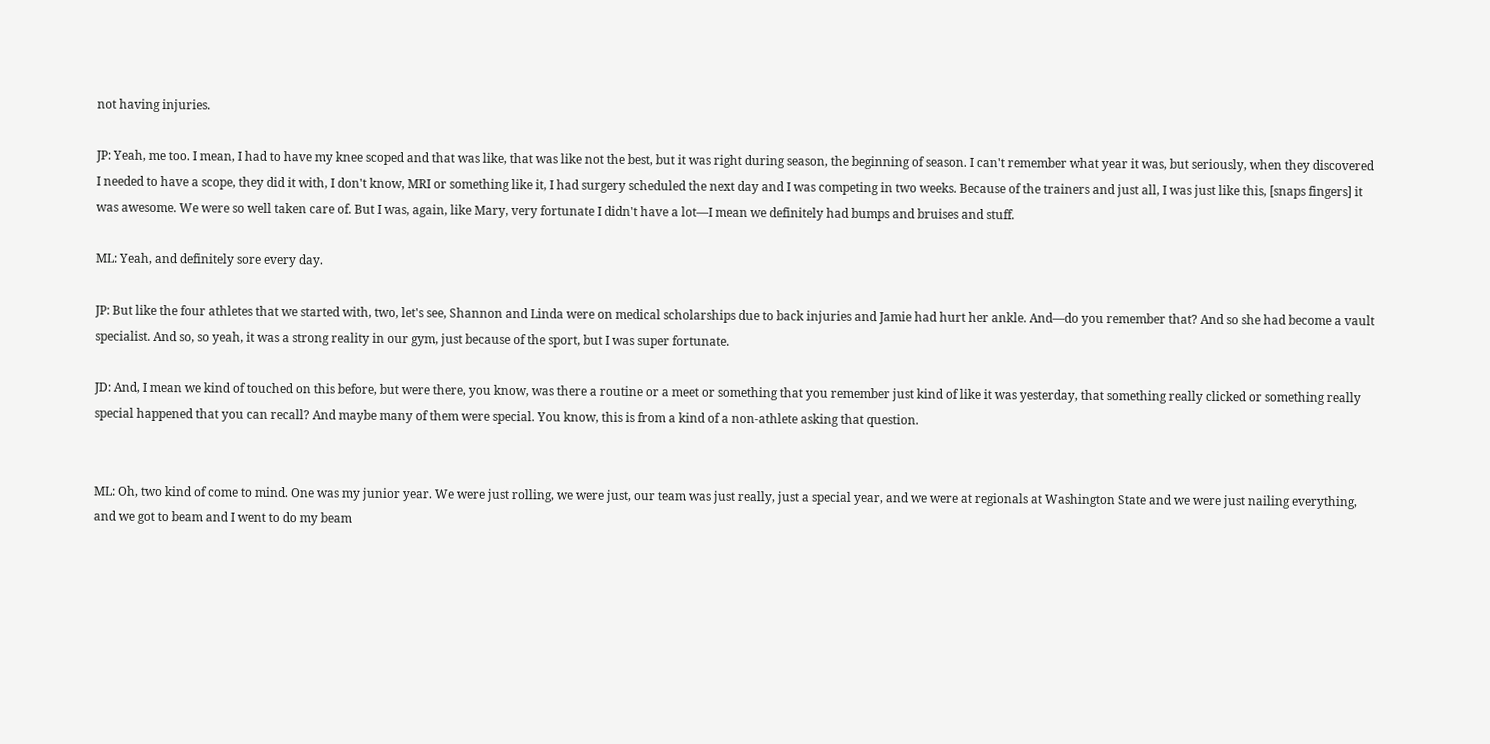not having injuries.

JP: Yeah, me too. I mean, I had to have my knee scoped and that was like, that was like not the best, but it was right during season, the beginning of season. I can't remember what year it was, but seriously, when they discovered I needed to have a scope, they did it with, I don't know, MRI or something like it, I had surgery scheduled the next day and I was competing in two weeks. Because of the trainers and just all, I was just like this, [snaps fingers] it was awesome. We were so well taken care of. But I was, again, like Mary, very fortunate I didn't have a lot—I mean we definitely had bumps and bruises and stuff.

ML: Yeah, and definitely sore every day.

JP: But like the four athletes that we started with, two, let's see, Shannon and Linda were on medical scholarships due to back injuries and Jamie had hurt her ankle. And—do you remember that? And so she had become a vault specialist. And so, so yeah, it was a strong reality in our gym, just because of the sport, but I was super fortunate.

JD: And, I mean we kind of touched on this before, but were there, you know, was there a routine or a meet or something that you remember just kind of like it was yesterday, that something really clicked or something really special happened that you can recall? And maybe many of them were special. You know, this is from a kind of a non-athlete asking that question.


ML: Oh, two kind of come to mind. One was my junior year. We were just rolling, we were just, our team was just really, just a special year, and we were at regionals at Washington State and we were just nailing everything, and we got to beam and I went to do my beam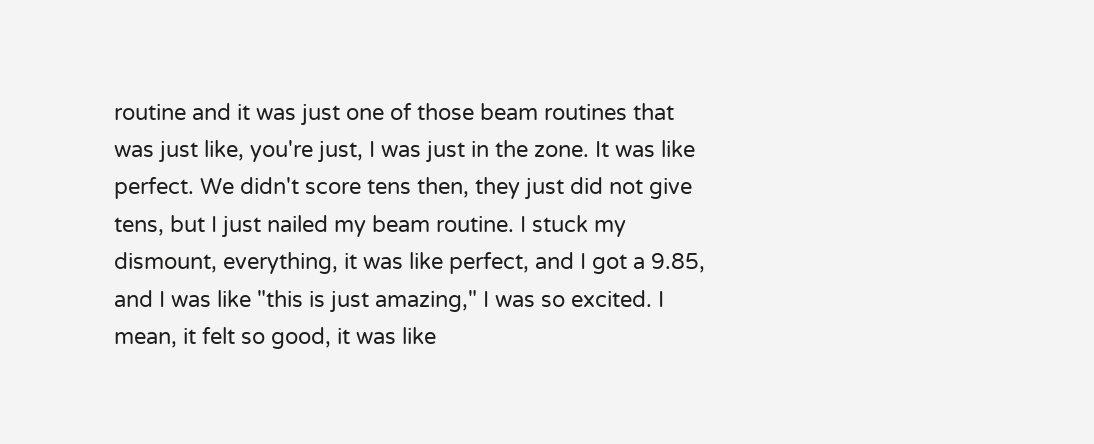routine and it was just one of those beam routines that was just like, you're just, I was just in the zone. It was like perfect. We didn't score tens then, they just did not give tens, but I just nailed my beam routine. I stuck my dismount, everything, it was like perfect, and I got a 9.85, and I was like "this is just amazing," I was so excited. I mean, it felt so good, it was like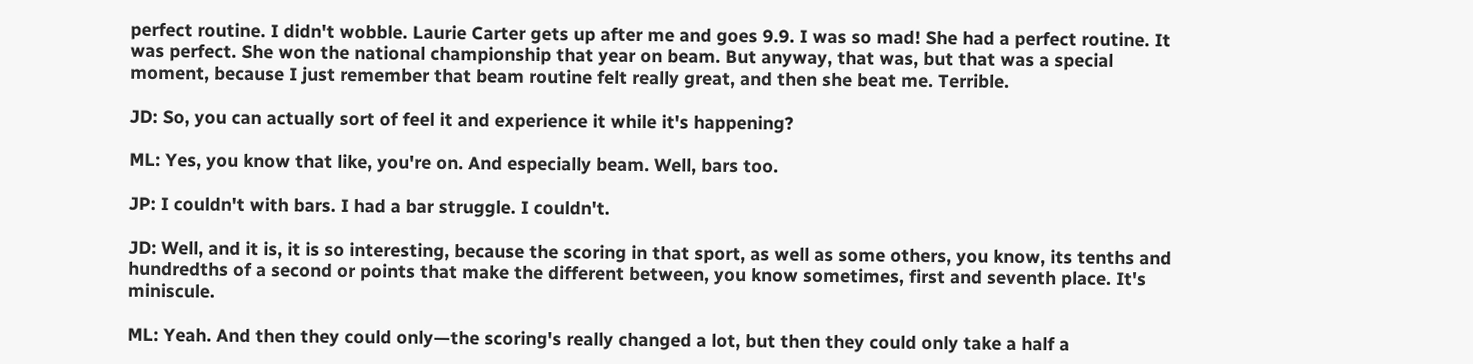perfect routine. I didn't wobble. Laurie Carter gets up after me and goes 9.9. I was so mad! She had a perfect routine. It was perfect. She won the national championship that year on beam. But anyway, that was, but that was a special moment, because I just remember that beam routine felt really great, and then she beat me. Terrible.

JD: So, you can actually sort of feel it and experience it while it's happening?

ML: Yes, you know that like, you're on. And especially beam. Well, bars too.

JP: I couldn't with bars. I had a bar struggle. I couldn't.

JD: Well, and it is, it is so interesting, because the scoring in that sport, as well as some others, you know, its tenths and hundredths of a second or points that make the different between, you know sometimes, first and seventh place. It's miniscule.

ML: Yeah. And then they could only—the scoring's really changed a lot, but then they could only take a half a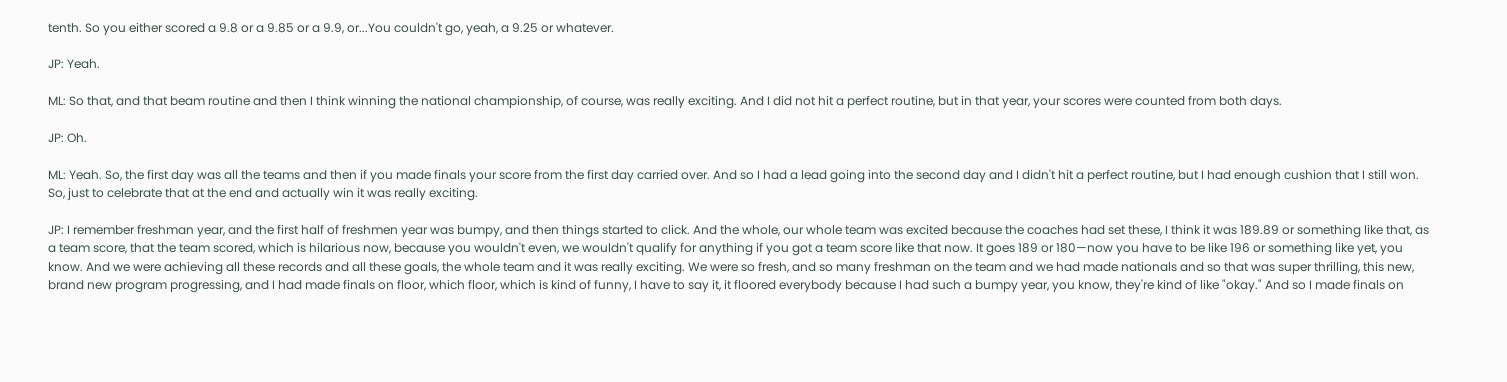tenth. So you either scored a 9.8 or a 9.85 or a 9.9, or...You couldn't go, yeah, a 9.25 or whatever.

JP: Yeah.

ML: So that, and that beam routine and then I think winning the national championship, of course, was really exciting. And I did not hit a perfect routine, but in that year, your scores were counted from both days.

JP: Oh.

ML: Yeah. So, the first day was all the teams and then if you made finals your score from the first day carried over. And so I had a lead going into the second day and I didn't hit a perfect routine, but I had enough cushion that I still won. So, just to celebrate that at the end and actually win it was really exciting.

JP: I remember freshman year, and the first half of freshmen year was bumpy, and then things started to click. And the whole, our whole team was excited because the coaches had set these, I think it was 189.89 or something like that, as a team score, that the team scored, which is hilarious now, because you wouldn't even, we wouldn't qualify for anything if you got a team score like that now. It goes 189 or 180—now you have to be like 196 or something like yet, you know. And we were achieving all these records and all these goals, the whole team and it was really exciting. We were so fresh, and so many freshman on the team and we had made nationals and so that was super thrilling, this new, brand new program progressing, and I had made finals on floor, which floor, which is kind of funny, I have to say it, it floored everybody because I had such a bumpy year, you know, they're kind of like "okay." And so I made finals on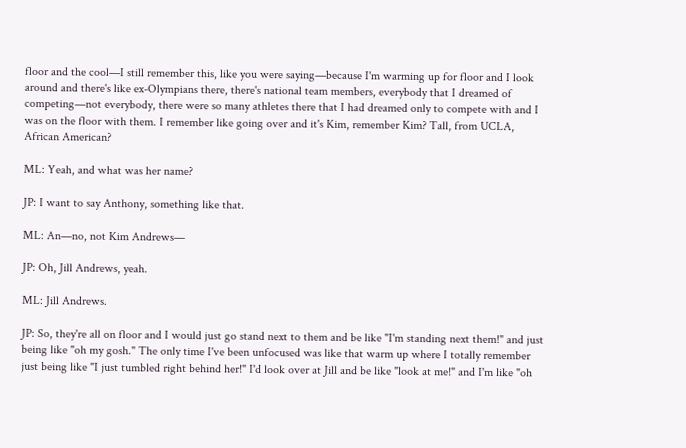floor and the cool—I still remember this, like you were saying—because I'm warming up for floor and I look around and there's like ex-Olympians there, there's national team members, everybody that I dreamed of competing—not everybody, there were so many athletes there that I had dreamed only to compete with and I was on the floor with them. I remember like going over and it's Kim, remember Kim? Tall, from UCLA, African American?

ML: Yeah, and what was her name?

JP: I want to say Anthony, something like that.

ML: An—no, not Kim Andrews—

JP: Oh, Jill Andrews, yeah.

ML: Jill Andrews.

JP: So, they're all on floor and I would just go stand next to them and be like "I'm standing next them!" and just being like "oh my gosh." The only time I've been unfocused was like that warm up where I totally remember just being like "I just tumbled right behind her!" I'd look over at Jill and be like "look at me!" and I'm like "oh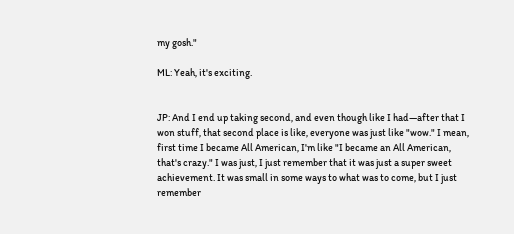my gosh."

ML: Yeah, it's exciting.


JP: And I end up taking second, and even though like I had—after that I won stuff, that second place is like, everyone was just like "wow." I mean, first time I became All American, I'm like "I became an All American, that's crazy." I was just, I just remember that it was just a super sweet achievement. It was small in some ways to what was to come, but I just remember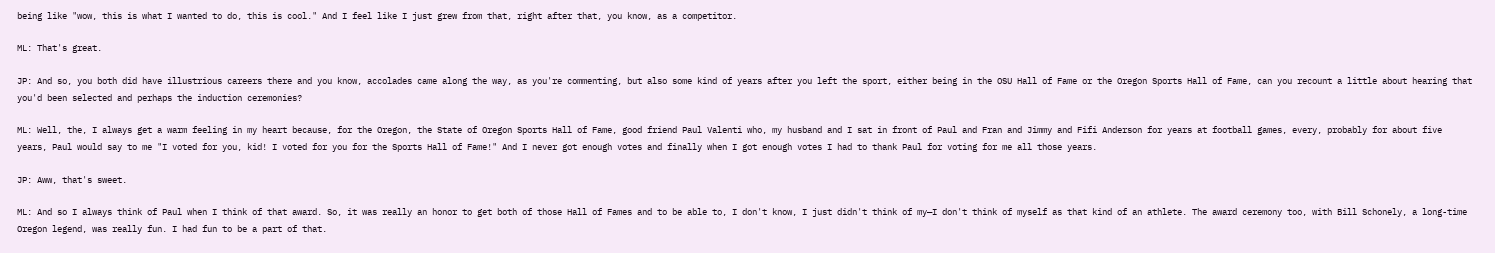being like "wow, this is what I wanted to do, this is cool." And I feel like I just grew from that, right after that, you know, as a competitor.

ML: That's great.

JP: And so, you both did have illustrious careers there and you know, accolades came along the way, as you're commenting, but also some kind of years after you left the sport, either being in the OSU Hall of Fame or the Oregon Sports Hall of Fame, can you recount a little about hearing that you'd been selected and perhaps the induction ceremonies?

ML: Well, the, I always get a warm feeling in my heart because, for the Oregon, the State of Oregon Sports Hall of Fame, good friend Paul Valenti who, my husband and I sat in front of Paul and Fran and Jimmy and Fifi Anderson for years at football games, every, probably for about five years, Paul would say to me "I voted for you, kid! I voted for you for the Sports Hall of Fame!" And I never got enough votes and finally when I got enough votes I had to thank Paul for voting for me all those years.

JP: Aww, that's sweet.

ML: And so I always think of Paul when I think of that award. So, it was really an honor to get both of those Hall of Fames and to be able to, I don't know, I just didn't think of my—I don't think of myself as that kind of an athlete. The award ceremony too, with Bill Schonely, a long-time Oregon legend, was really fun. I had fun to be a part of that.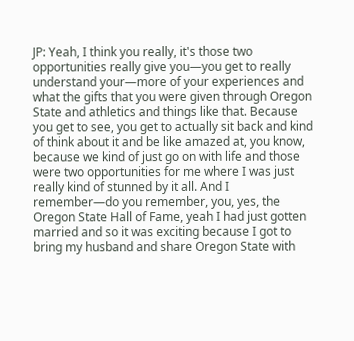JP: Yeah, I think you really, it's those two opportunities really give you—you get to really understand your—more of your experiences and what the gifts that you were given through Oregon State and athletics and things like that. Because you get to see, you get to actually sit back and kind of think about it and be like amazed at, you know, because we kind of just go on with life and those were two opportunities for me where I was just really kind of stunned by it all. And I remember—do you remember, you, yes, the Oregon State Hall of Fame, yeah I had just gotten married and so it was exciting because I got to bring my husband and share Oregon State with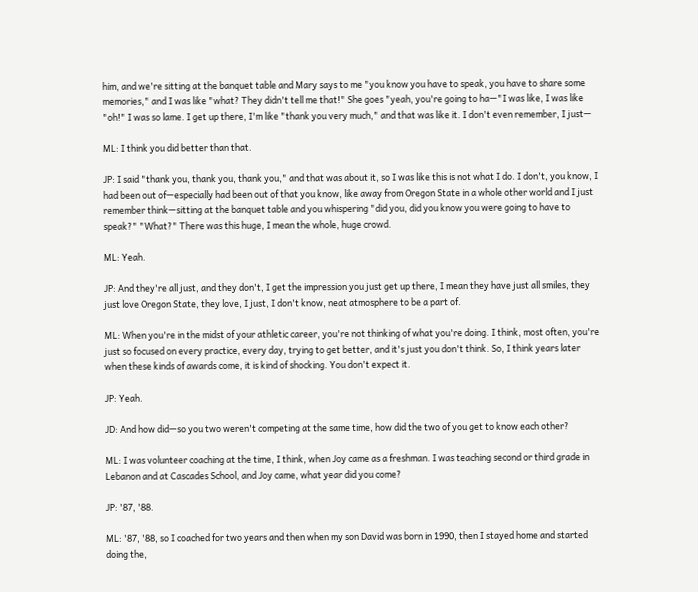him, and we're sitting at the banquet table and Mary says to me "you know you have to speak, you have to share some memories," and I was like "what? They didn't tell me that!" She goes "yeah, you're going to ha—"I was like, I was like "oh!" I was so lame. I get up there, I'm like "thank you very much," and that was like it. I don't even remember, I just—

ML: I think you did better than that.

JP: I said "thank you, thank you, thank you," and that was about it, so I was like this is not what I do. I don't, you know, I had been out of—especially had been out of that you know, like away from Oregon State in a whole other world and I just remember think—sitting at the banquet table and you whispering "did you, did you know you were going to have to speak?" "What?" There was this huge, I mean the whole, huge crowd.

ML: Yeah.

JP: And they're all just, and they don't, I get the impression you just get up there, I mean they have just all smiles, they just love Oregon State, they love, I just, I don't know, neat atmosphere to be a part of.

ML: When you're in the midst of your athletic career, you're not thinking of what you're doing. I think, most often, you're just so focused on every practice, every day, trying to get better, and it's just you don't think. So, I think years later when these kinds of awards come, it is kind of shocking. You don't expect it.

JP: Yeah.

JD: And how did—so you two weren't competing at the same time, how did the two of you get to know each other?

ML: I was volunteer coaching at the time, I think, when Joy came as a freshman. I was teaching second or third grade in Lebanon and at Cascades School, and Joy came, what year did you come?

JP: '87, '88.

ML: '87, '88, so I coached for two years and then when my son David was born in 1990, then I stayed home and started doing the,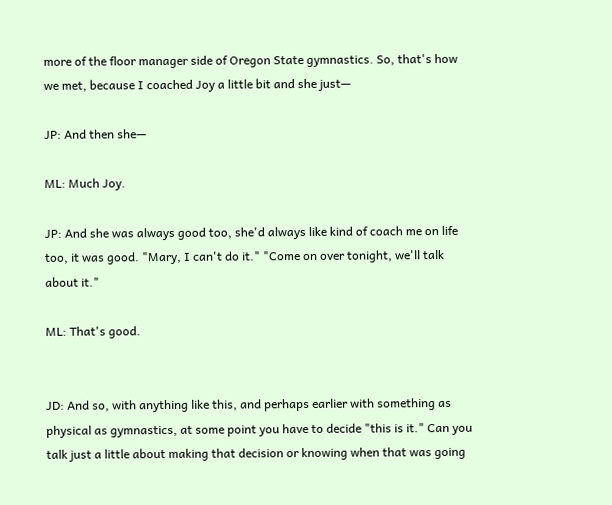more of the floor manager side of Oregon State gymnastics. So, that's how we met, because I coached Joy a little bit and she just—

JP: And then she—

ML: Much Joy.

JP: And she was always good too, she'd always like kind of coach me on life too, it was good. "Mary, I can't do it." "Come on over tonight, we'll talk about it."

ML: That's good.


JD: And so, with anything like this, and perhaps earlier with something as physical as gymnastics, at some point you have to decide "this is it." Can you talk just a little about making that decision or knowing when that was going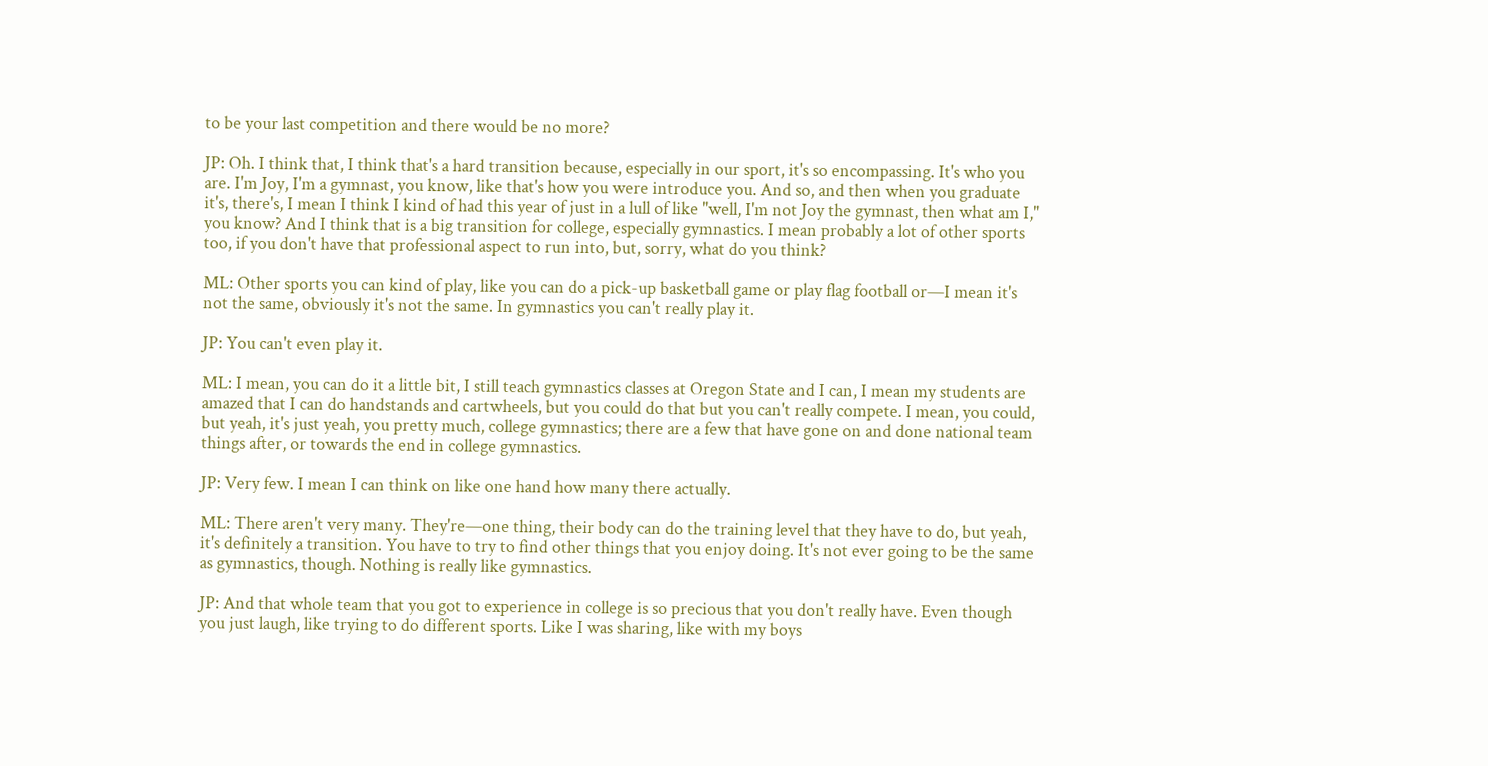to be your last competition and there would be no more?

JP: Oh. I think that, I think that's a hard transition because, especially in our sport, it's so encompassing. It's who you are. I'm Joy, I'm a gymnast, you know, like that's how you were introduce you. And so, and then when you graduate it's, there's, I mean I think I kind of had this year of just in a lull of like "well, I'm not Joy the gymnast, then what am I," you know? And I think that is a big transition for college, especially gymnastics. I mean probably a lot of other sports too, if you don't have that professional aspect to run into, but, sorry, what do you think?

ML: Other sports you can kind of play, like you can do a pick-up basketball game or play flag football or—I mean it's not the same, obviously it's not the same. In gymnastics you can't really play it.

JP: You can't even play it.

ML: I mean, you can do it a little bit, I still teach gymnastics classes at Oregon State and I can, I mean my students are amazed that I can do handstands and cartwheels, but you could do that but you can't really compete. I mean, you could, but yeah, it's just yeah, you pretty much, college gymnastics; there are a few that have gone on and done national team things after, or towards the end in college gymnastics.

JP: Very few. I mean I can think on like one hand how many there actually.

ML: There aren't very many. They're—one thing, their body can do the training level that they have to do, but yeah, it's definitely a transition. You have to try to find other things that you enjoy doing. It's not ever going to be the same as gymnastics, though. Nothing is really like gymnastics.

JP: And that whole team that you got to experience in college is so precious that you don't really have. Even though you just laugh, like trying to do different sports. Like I was sharing, like with my boys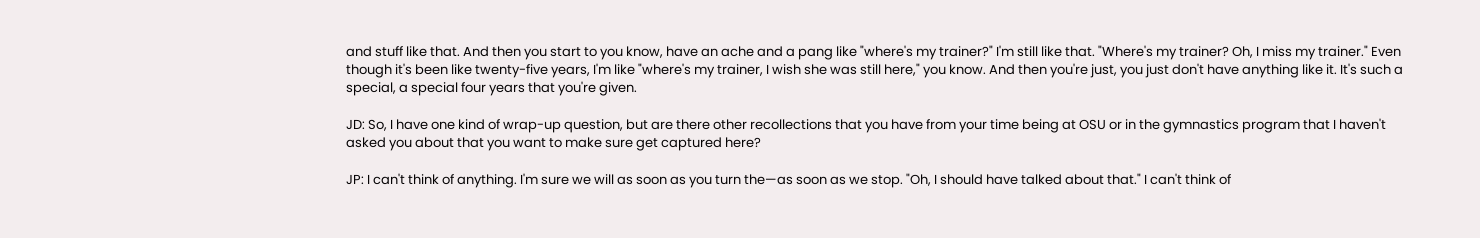and stuff like that. And then you start to you know, have an ache and a pang like "where's my trainer?" I'm still like that. "Where's my trainer? Oh, I miss my trainer." Even though it's been like twenty-five years, I'm like "where's my trainer, I wish she was still here," you know. And then you're just, you just don't have anything like it. It's such a special, a special four years that you're given.

JD: So, I have one kind of wrap-up question, but are there other recollections that you have from your time being at OSU or in the gymnastics program that I haven't asked you about that you want to make sure get captured here?

JP: I can't think of anything. I'm sure we will as soon as you turn the—as soon as we stop. "Oh, I should have talked about that." I can't think of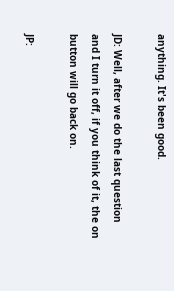anything. It's been good.

JD: Well, after we do the last question and I turn it off, if you think of it, the on button will go back on.

JP: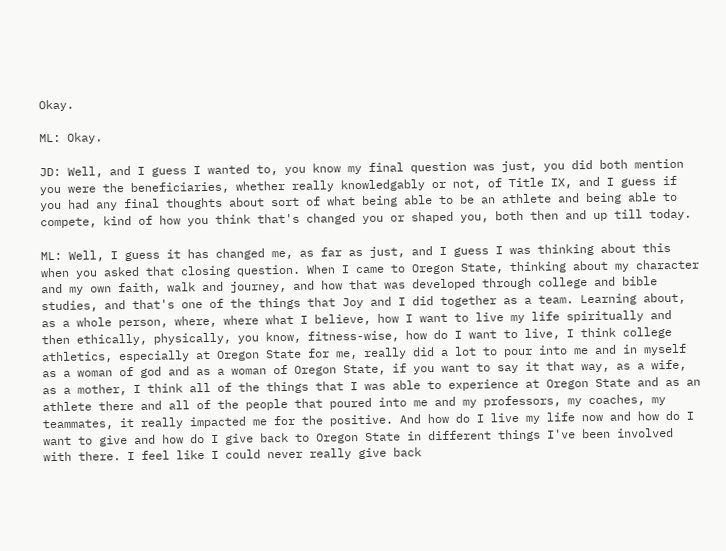Okay.

ML: Okay.

JD: Well, and I guess I wanted to, you know my final question was just, you did both mention you were the beneficiaries, whether really knowledgably or not, of Title IX, and I guess if you had any final thoughts about sort of what being able to be an athlete and being able to compete, kind of how you think that's changed you or shaped you, both then and up till today.

ML: Well, I guess it has changed me, as far as just, and I guess I was thinking about this when you asked that closing question. When I came to Oregon State, thinking about my character and my own faith, walk and journey, and how that was developed through college and bible studies, and that's one of the things that Joy and I did together as a team. Learning about, as a whole person, where, where what I believe, how I want to live my life spiritually and then ethically, physically, you know, fitness-wise, how do I want to live, I think college athletics, especially at Oregon State for me, really did a lot to pour into me and in myself as a woman of god and as a woman of Oregon State, if you want to say it that way, as a wife, as a mother, I think all of the things that I was able to experience at Oregon State and as an athlete there and all of the people that poured into me and my professors, my coaches, my teammates, it really impacted me for the positive. And how do I live my life now and how do I want to give and how do I give back to Oregon State in different things I've been involved with there. I feel like I could never really give back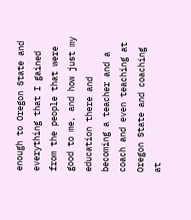enough to Oregon State and everything that I gained from the people that were good to me, and how just my education there and becoming a teacher and a coach and even teaching at Oregon State and coaching at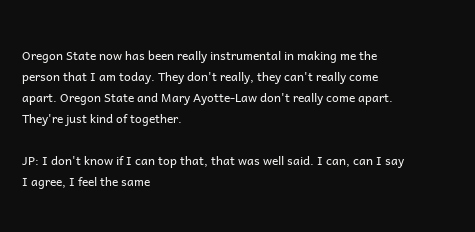Oregon State now has been really instrumental in making me the person that I am today. They don't really, they can't really come apart. Oregon State and Mary Ayotte-Law don't really come apart. They're just kind of together.

JP: I don't know if I can top that, that was well said. I can, can I say I agree, I feel the same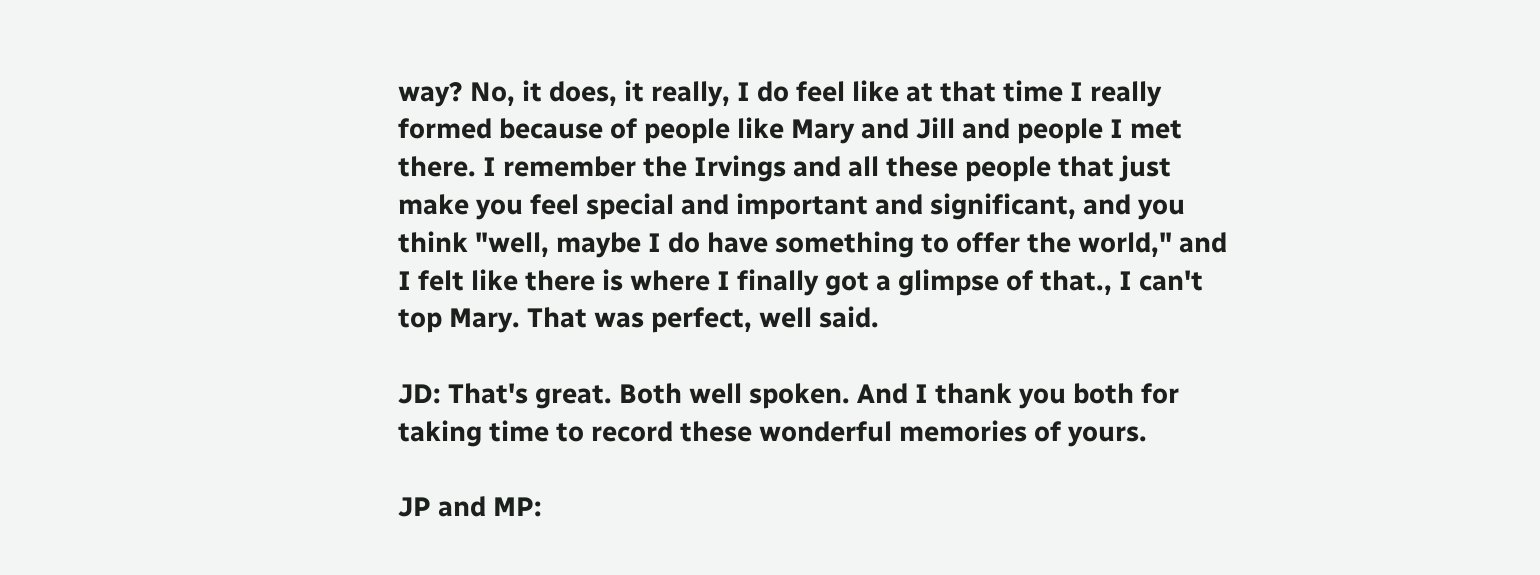way? No, it does, it really, I do feel like at that time I really formed because of people like Mary and Jill and people I met there. I remember the Irvings and all these people that just make you feel special and important and significant, and you think "well, maybe I do have something to offer the world," and I felt like there is where I finally got a glimpse of that., I can't top Mary. That was perfect, well said.

JD: That's great. Both well spoken. And I thank you both for taking time to record these wonderful memories of yours.

JP and MP: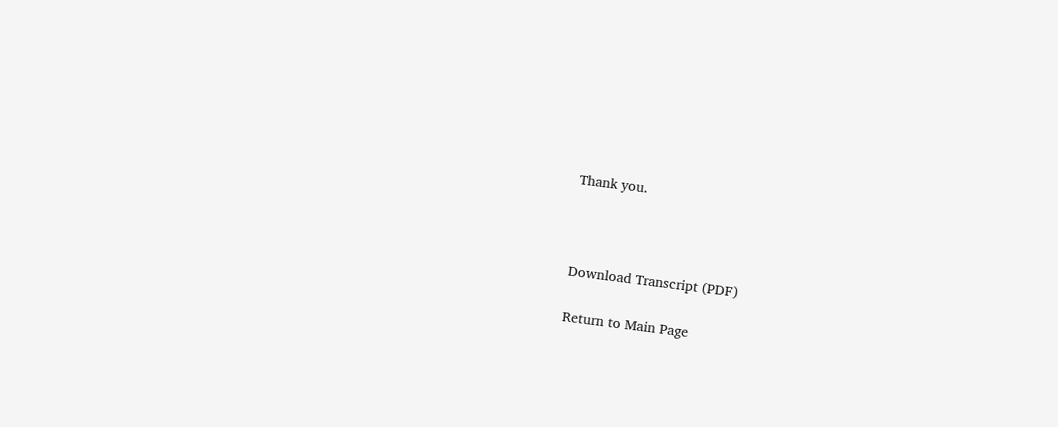Thank you.



Download Transcript (PDF)

Return to Main Page